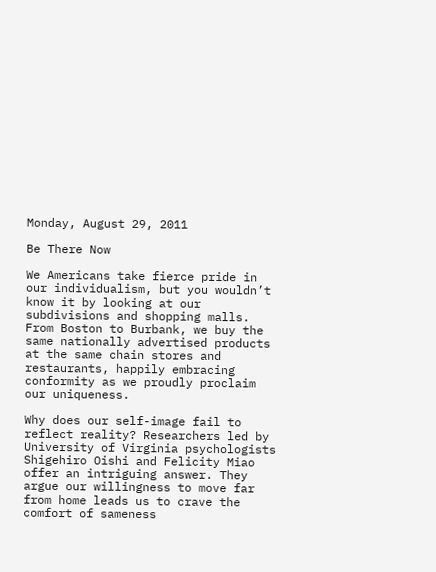Monday, August 29, 2011

Be There Now

We Americans take fierce pride in our individualism, but you wouldn’t know it by looking at our subdivisions and shopping malls. From Boston to Burbank, we buy the same nationally advertised products at the same chain stores and restaurants, happily embracing conformity as we proudly proclaim our uniqueness.

Why does our self-image fail to reflect reality? Researchers led by University of Virginia psychologists Shigehiro Oishi and Felicity Miao offer an intriguing answer. They argue our willingness to move far from home leads us to crave the comfort of sameness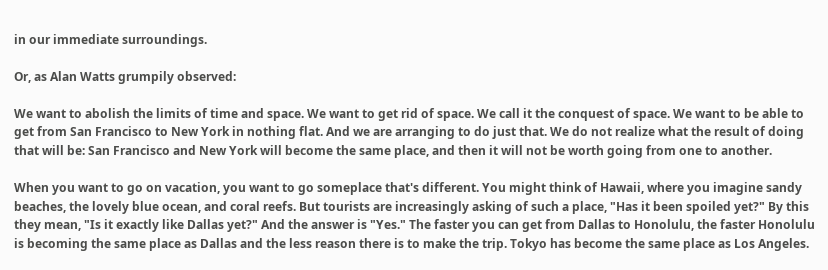in our immediate surroundings.

Or, as Alan Watts grumpily observed:

We want to abolish the limits of time and space. We want to get rid of space. We call it the conquest of space. We want to be able to get from San Francisco to New York in nothing flat. And we are arranging to do just that. We do not realize what the result of doing that will be: San Francisco and New York will become the same place, and then it will not be worth going from one to another.

When you want to go on vacation, you want to go someplace that's different. You might think of Hawaii, where you imagine sandy beaches, the lovely blue ocean, and coral reefs. But tourists are increasingly asking of such a place, "Has it been spoiled yet?" By this they mean, "Is it exactly like Dallas yet?" And the answer is "Yes." The faster you can get from Dallas to Honolulu, the faster Honolulu is becoming the same place as Dallas and the less reason there is to make the trip. Tokyo has become the same place as Los Angeles.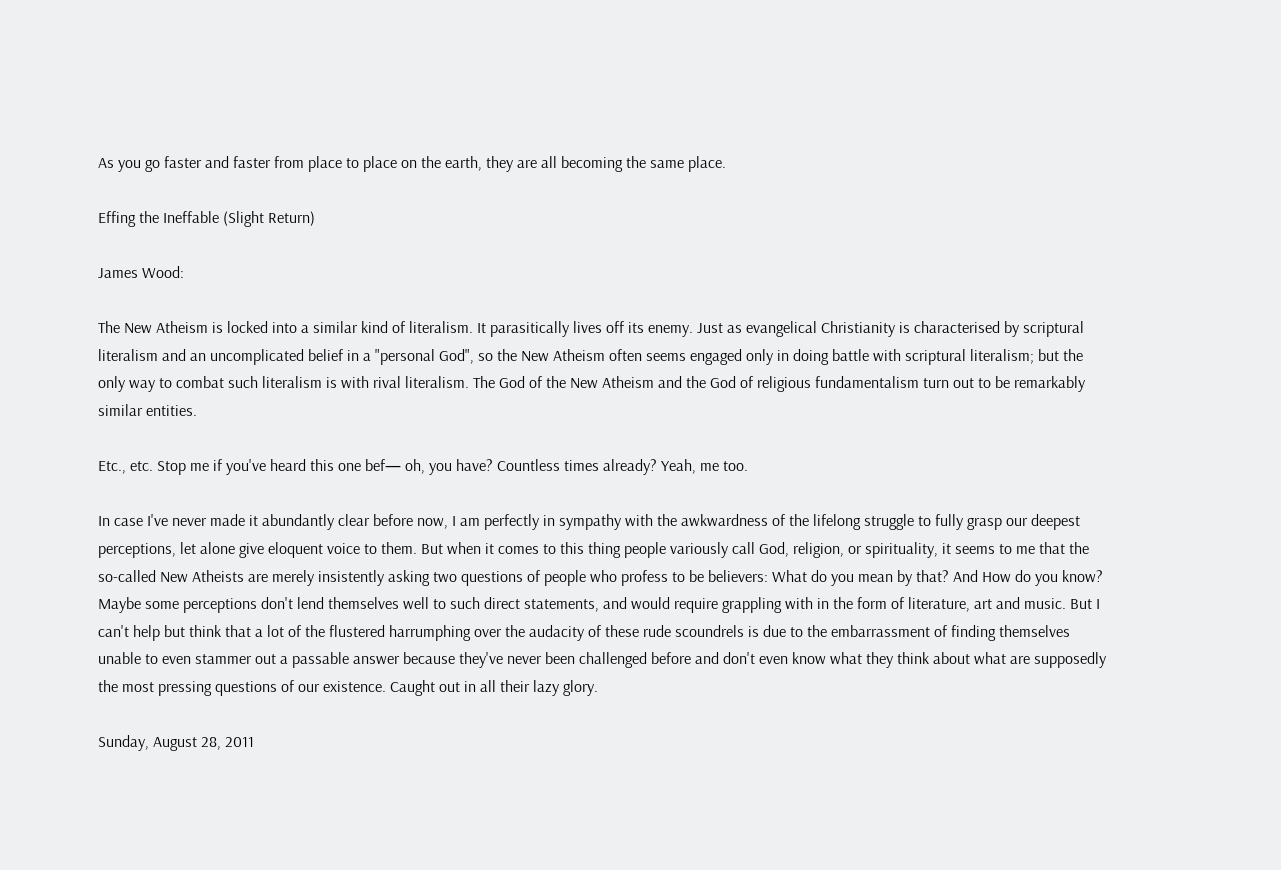As you go faster and faster from place to place on the earth, they are all becoming the same place.

Effing the Ineffable (Slight Return)

James Wood:

The New Atheism is locked into a similar kind of literalism. It parasitically lives off its enemy. Just as evangelical Christianity is characterised by scriptural literalism and an uncomplicated belief in a "personal God", so the New Atheism often seems engaged only in doing battle with scriptural literalism; but the only way to combat such literalism is with rival literalism. The God of the New Atheism and the God of religious fundamentalism turn out to be remarkably similar entities.

Etc., etc. Stop me if you've heard this one bef— oh, you have? Countless times already? Yeah, me too.

In case I've never made it abundantly clear before now, I am perfectly in sympathy with the awkwardness of the lifelong struggle to fully grasp our deepest perceptions, let alone give eloquent voice to them. But when it comes to this thing people variously call God, religion, or spirituality, it seems to me that the so-called New Atheists are merely insistently asking two questions of people who profess to be believers: What do you mean by that? And How do you know? Maybe some perceptions don't lend themselves well to such direct statements, and would require grappling with in the form of literature, art and music. But I can't help but think that a lot of the flustered harrumphing over the audacity of these rude scoundrels is due to the embarrassment of finding themselves unable to even stammer out a passable answer because they've never been challenged before and don't even know what they think about what are supposedly the most pressing questions of our existence. Caught out in all their lazy glory.

Sunday, August 28, 2011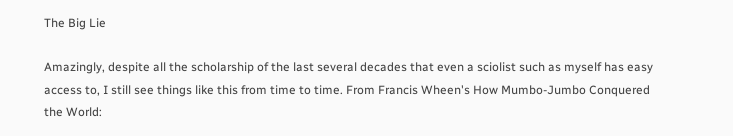The Big Lie

Amazingly, despite all the scholarship of the last several decades that even a sciolist such as myself has easy access to, I still see things like this from time to time. From Francis Wheen's How Mumbo-Jumbo Conquered the World: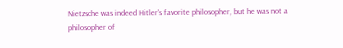Nietzsche was indeed Hitler's favorite philosopher, but he was not a philosopher of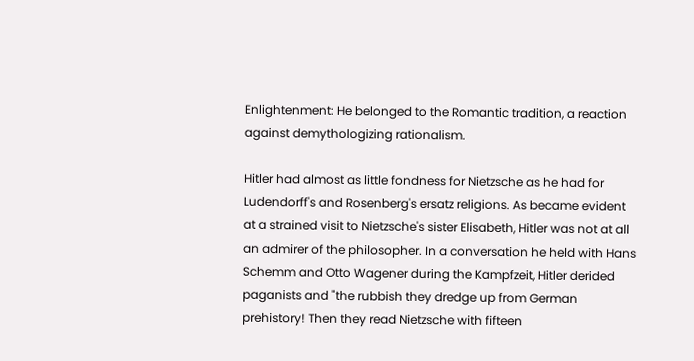Enlightenment: He belonged to the Romantic tradition, a reaction against demythologizing rationalism.

Hitler had almost as little fondness for Nietzsche as he had for Ludendorff's and Rosenberg's ersatz religions. As became evident at a strained visit to Nietzsche's sister Elisabeth, Hitler was not at all an admirer of the philosopher. In a conversation he held with Hans Schemm and Otto Wagener during the Kampfzeit, Hitler derided paganists and "the rubbish they dredge up from German prehistory! Then they read Nietzsche with fifteen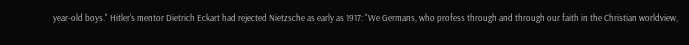year-old boys." Hitler's mentor Dietrich Eckart had rejected Nietzsche as early as 1917: "We Germans, who profess through and through our faith in the Christian worldview,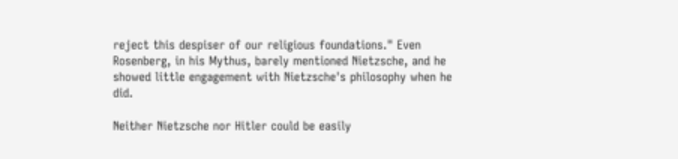reject this despiser of our religious foundations." Even Rosenberg, in his Mythus, barely mentioned Nietzsche, and he showed little engagement with Nietzsche's philosophy when he did.

Neither Nietzsche nor Hitler could be easily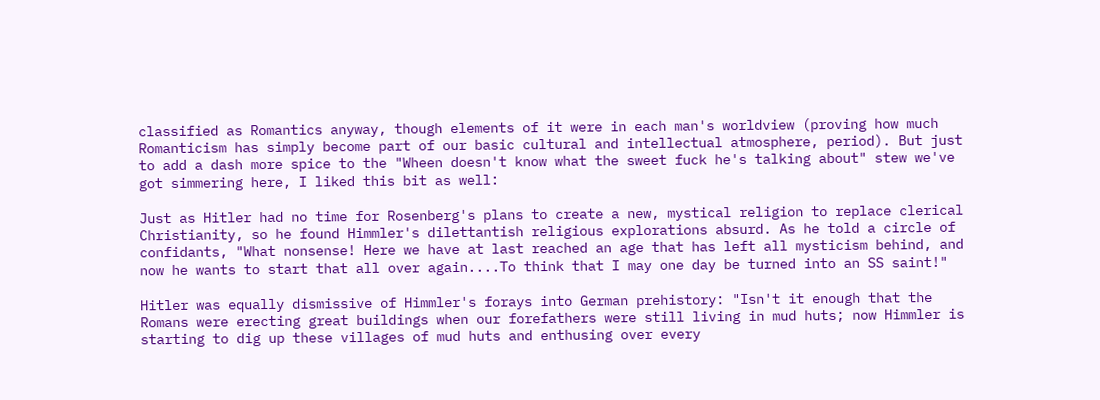classified as Romantics anyway, though elements of it were in each man's worldview (proving how much Romanticism has simply become part of our basic cultural and intellectual atmosphere, period). But just to add a dash more spice to the "Wheen doesn't know what the sweet fuck he's talking about" stew we've got simmering here, I liked this bit as well:

Just as Hitler had no time for Rosenberg's plans to create a new, mystical religion to replace clerical Christianity, so he found Himmler's dilettantish religious explorations absurd. As he told a circle of confidants, "What nonsense! Here we have at last reached an age that has left all mysticism behind, and now he wants to start that all over again....To think that I may one day be turned into an SS saint!"

Hitler was equally dismissive of Himmler's forays into German prehistory: "Isn't it enough that the Romans were erecting great buildings when our forefathers were still living in mud huts; now Himmler is starting to dig up these villages of mud huts and enthusing over every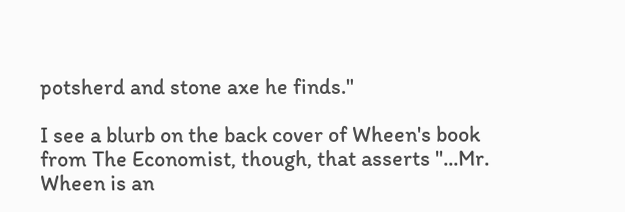potsherd and stone axe he finds."

I see a blurb on the back cover of Wheen's book from The Economist, though, that asserts "...Mr. Wheen is an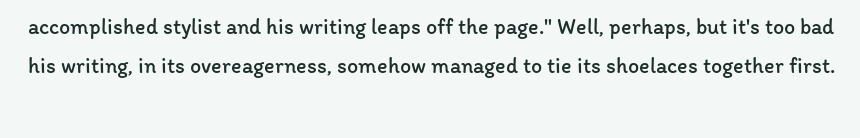accomplished stylist and his writing leaps off the page." Well, perhaps, but it's too bad his writing, in its overeagerness, somehow managed to tie its shoelaces together first.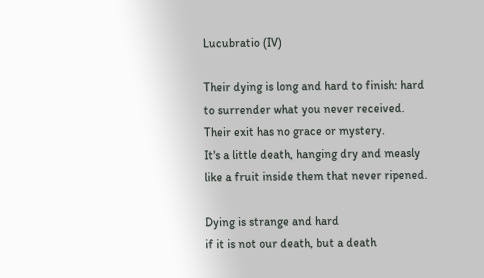Lucubratio (IV)

Their dying is long and hard to finish: hard to surrender what you never received.
Their exit has no grace or mystery.
It's a little death, hanging dry and measly
like a fruit inside them that never ripened.

Dying is strange and hard
if it is not our death, but a death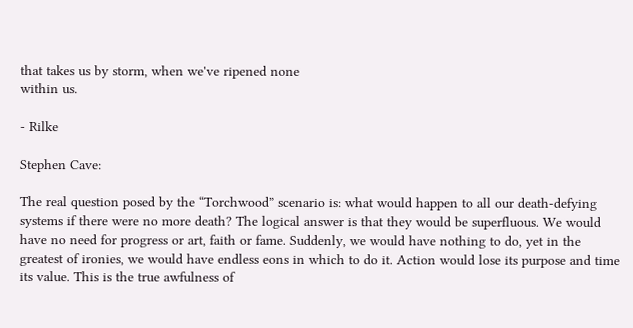that takes us by storm, when we've ripened none
within us.

- Rilke

Stephen Cave:

The real question posed by the “Torchwood” scenario is: what would happen to all our death-defying systems if there were no more death? The logical answer is that they would be superfluous. We would have no need for progress or art, faith or fame. Suddenly, we would have nothing to do, yet in the greatest of ironies, we would have endless eons in which to do it. Action would lose its purpose and time its value. This is the true awfulness of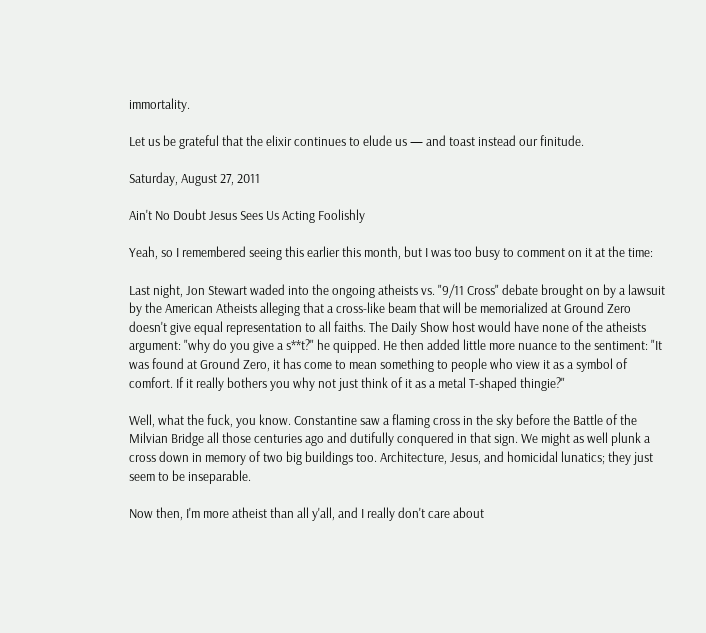immortality.

Let us be grateful that the elixir continues to elude us — and toast instead our finitude.

Saturday, August 27, 2011

Ain't No Doubt Jesus Sees Us Acting Foolishly

Yeah, so I remembered seeing this earlier this month, but I was too busy to comment on it at the time:

Last night, Jon Stewart waded into the ongoing atheists vs. "9/11 Cross" debate brought on by a lawsuit by the American Atheists alleging that a cross-like beam that will be memorialized at Ground Zero doesn't give equal representation to all faiths. The Daily Show host would have none of the atheists argument: "why do you give a s**t?" he quipped. He then added little more nuance to the sentiment: "It was found at Ground Zero, it has come to mean something to people who view it as a symbol of comfort. If it really bothers you why not just think of it as a metal T-shaped thingie?"

Well, what the fuck, you know. Constantine saw a flaming cross in the sky before the Battle of the Milvian Bridge all those centuries ago and dutifully conquered in that sign. We might as well plunk a cross down in memory of two big buildings too. Architecture, Jesus, and homicidal lunatics; they just seem to be inseparable.

Now then, I'm more atheist than all y'all, and I really don't care about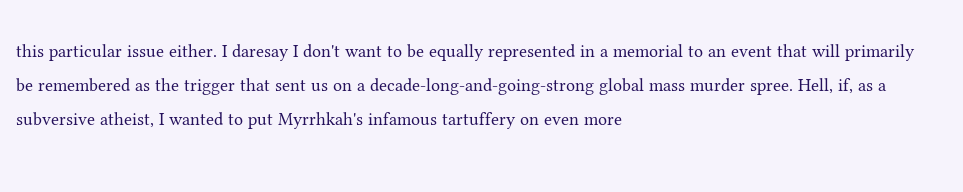this particular issue either. I daresay I don't want to be equally represented in a memorial to an event that will primarily be remembered as the trigger that sent us on a decade-long-and-going-strong global mass murder spree. Hell, if, as a subversive atheist, I wanted to put Myrrhkah's infamous tartuffery on even more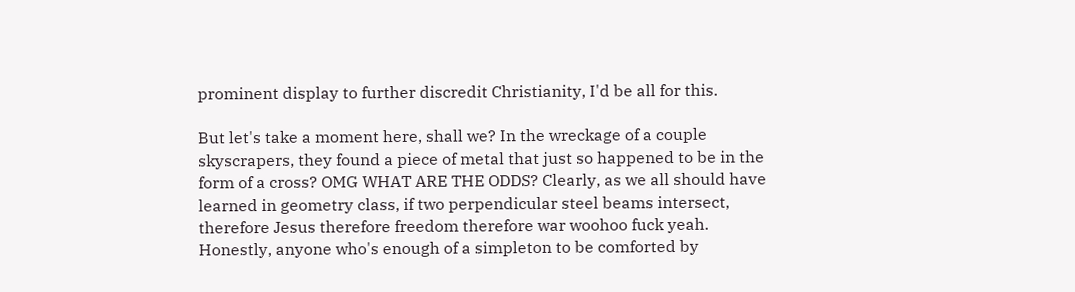prominent display to further discredit Christianity, I'd be all for this.

But let's take a moment here, shall we? In the wreckage of a couple skyscrapers, they found a piece of metal that just so happened to be in the form of a cross? OMG WHAT ARE THE ODDS? Clearly, as we all should have learned in geometry class, if two perpendicular steel beams intersect, therefore Jesus therefore freedom therefore war woohoo fuck yeah. Honestly, anyone who's enough of a simpleton to be comforted by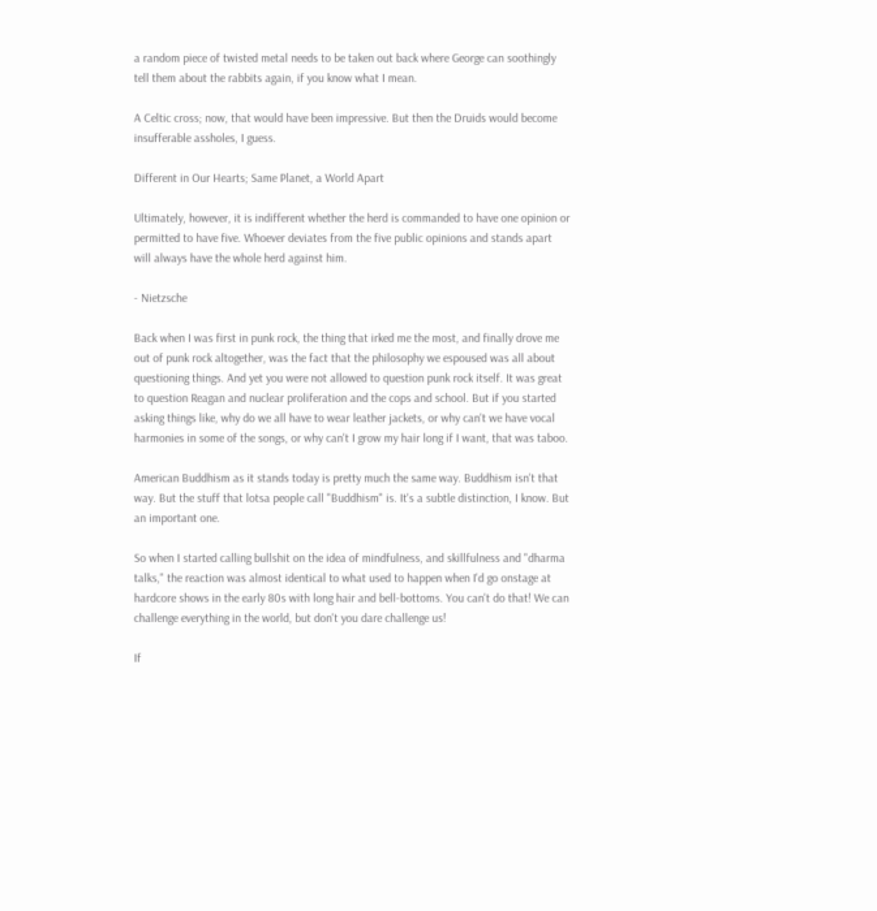a random piece of twisted metal needs to be taken out back where George can soothingly tell them about the rabbits again, if you know what I mean.

A Celtic cross; now, that would have been impressive. But then the Druids would become insufferable assholes, I guess.

Different in Our Hearts; Same Planet, a World Apart

Ultimately, however, it is indifferent whether the herd is commanded to have one opinion or permitted to have five. Whoever deviates from the five public opinions and stands apart will always have the whole herd against him.

- Nietzsche

Back when I was first in punk rock, the thing that irked me the most, and finally drove me out of punk rock altogether, was the fact that the philosophy we espoused was all about questioning things. And yet you were not allowed to question punk rock itself. It was great to question Reagan and nuclear proliferation and the cops and school. But if you started asking things like, why do we all have to wear leather jackets, or why can't we have vocal harmonies in some of the songs, or why can't I grow my hair long if I want, that was taboo.

American Buddhism as it stands today is pretty much the same way. Buddhism isn't that way. But the stuff that lotsa people call "Buddhism" is. It's a subtle distinction, I know. But an important one.

So when I started calling bullshit on the idea of mindfulness, and skillfulness and "dharma talks," the reaction was almost identical to what used to happen when I'd go onstage at hardcore shows in the early 80s with long hair and bell-bottoms. You can't do that! We can challenge everything in the world, but don't you dare challenge us!

If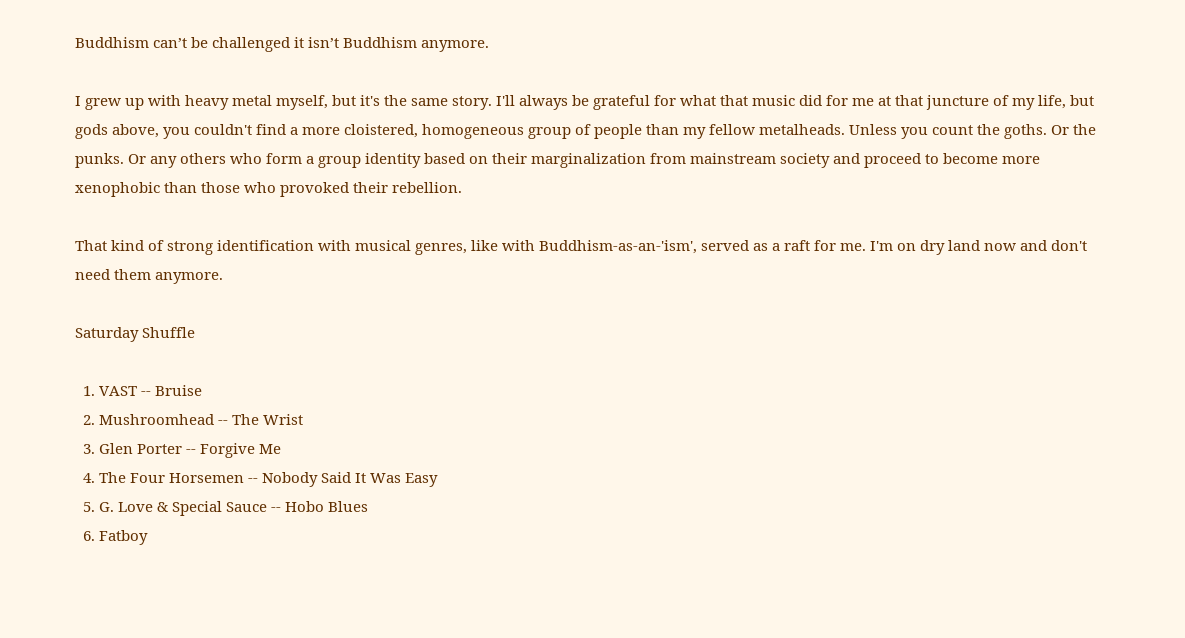Buddhism can’t be challenged it isn’t Buddhism anymore.

I grew up with heavy metal myself, but it's the same story. I'll always be grateful for what that music did for me at that juncture of my life, but gods above, you couldn't find a more cloistered, homogeneous group of people than my fellow metalheads. Unless you count the goths. Or the punks. Or any others who form a group identity based on their marginalization from mainstream society and proceed to become more xenophobic than those who provoked their rebellion.

That kind of strong identification with musical genres, like with Buddhism-as-an-'ism', served as a raft for me. I'm on dry land now and don't need them anymore.

Saturday Shuffle

  1. VAST -- Bruise
  2. Mushroomhead -- The Wrist
  3. Glen Porter -- Forgive Me
  4. The Four Horsemen -- Nobody Said It Was Easy
  5. G. Love & Special Sauce -- Hobo Blues
  6. Fatboy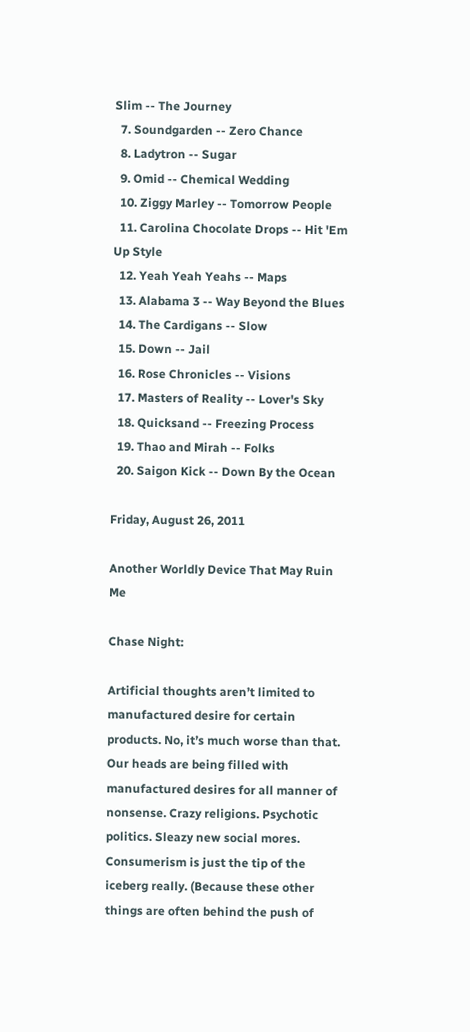Slim -- The Journey
  7. Soundgarden -- Zero Chance
  8. Ladytron -- Sugar
  9. Omid -- Chemical Wedding
  10. Ziggy Marley -- Tomorrow People
  11. Carolina Chocolate Drops -- Hit 'Em Up Style
  12. Yeah Yeah Yeahs -- Maps
  13. Alabama 3 -- Way Beyond the Blues
  14. The Cardigans -- Slow
  15. Down -- Jail
  16. Rose Chronicles -- Visions
  17. Masters of Reality -- Lover's Sky
  18. Quicksand -- Freezing Process
  19. Thao and Mirah -- Folks
  20. Saigon Kick -- Down By the Ocean

Friday, August 26, 2011

Another Worldly Device That May Ruin Me

Chase Night:

Artificial thoughts aren’t limited to manufactured desire for certain products. No, it’s much worse than that. Our heads are being filled with manufactured desires for all manner of nonsense. Crazy religions. Psychotic politics. Sleazy new social mores. Consumerism is just the tip of the iceberg really. (Because these other things are often behind the push of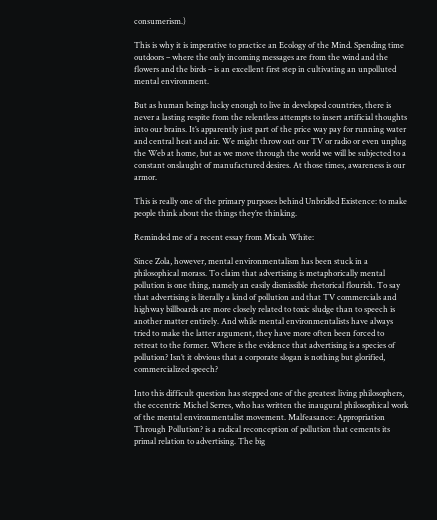consumerism.)

This is why it is imperative to practice an Ecology of the Mind. Spending time outdoors – where the only incoming messages are from the wind and the flowers and the birds – is an excellent first step in cultivating an unpolluted mental environment.

But as human beings lucky enough to live in developed countries, there is never a lasting respite from the relentless attempts to insert artificial thoughts into our brains. It’s apparently just part of the price way pay for running water and central heat and air. We might throw out our TV or radio or even unplug the Web at home, but as we move through the world we will be subjected to a constant onslaught of manufactured desires. At those times, awareness is our armor.

This is really one of the primary purposes behind Unbridled Existence: to make people think about the things they’re thinking.

Reminded me of a recent essay from Micah White:

Since Zola, however, mental environmentalism has been stuck in a philosophical morass. To claim that advertising is metaphorically mental pollution is one thing, namely an easily dismissible rhetorical flourish. To say that advertising is literally a kind of pollution and that TV commercials and highway billboards are more closely related to toxic sludge than to speech is another matter entirely. And while mental environmentalists have always tried to make the latter argument, they have more often been forced to retreat to the former. Where is the evidence that advertising is a species of pollution? Isn’t it obvious that a corporate slogan is nothing but glorified, commercialized speech?

Into this difficult question has stepped one of the greatest living philosophers, the eccentric Michel Serres, who has written the inaugural philosophical work of the mental environmentalist movement. Malfeasance: Appropriation Through Pollution? is a radical reconception of pollution that cements its primal relation to advertising. The big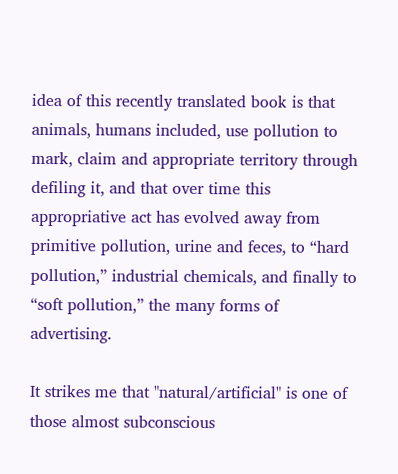idea of this recently translated book is that animals, humans included, use pollution to mark, claim and appropriate territory through defiling it, and that over time this appropriative act has evolved away from primitive pollution, urine and feces, to “hard pollution,” industrial chemicals, and finally to “soft pollution,” the many forms of advertising.

It strikes me that "natural/artificial" is one of those almost subconscious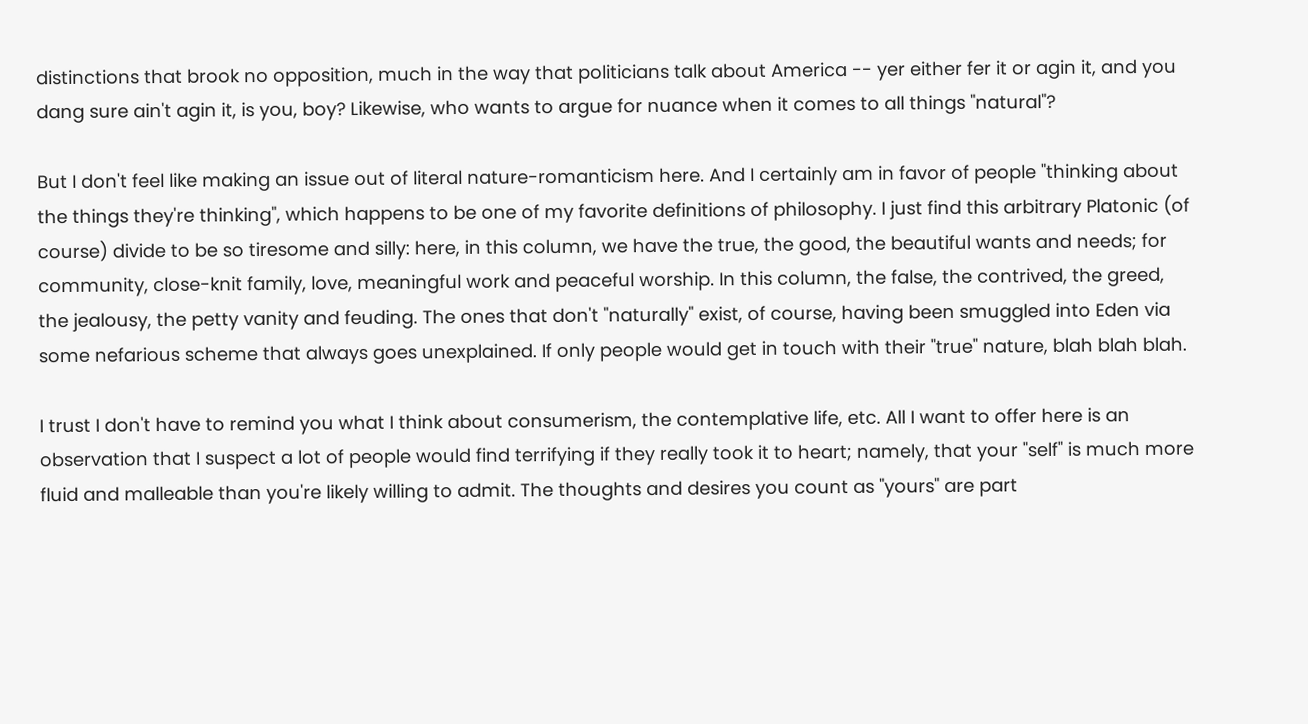distinctions that brook no opposition, much in the way that politicians talk about America -- yer either fer it or agin it, and you dang sure ain't agin it, is you, boy? Likewise, who wants to argue for nuance when it comes to all things "natural"?

But I don't feel like making an issue out of literal nature-romanticism here. And I certainly am in favor of people "thinking about the things they're thinking", which happens to be one of my favorite definitions of philosophy. I just find this arbitrary Platonic (of course) divide to be so tiresome and silly: here, in this column, we have the true, the good, the beautiful wants and needs; for community, close-knit family, love, meaningful work and peaceful worship. In this column, the false, the contrived, the greed, the jealousy, the petty vanity and feuding. The ones that don't "naturally" exist, of course, having been smuggled into Eden via some nefarious scheme that always goes unexplained. If only people would get in touch with their "true" nature, blah blah blah.

I trust I don't have to remind you what I think about consumerism, the contemplative life, etc. All I want to offer here is an observation that I suspect a lot of people would find terrifying if they really took it to heart; namely, that your "self" is much more fluid and malleable than you're likely willing to admit. The thoughts and desires you count as "yours" are part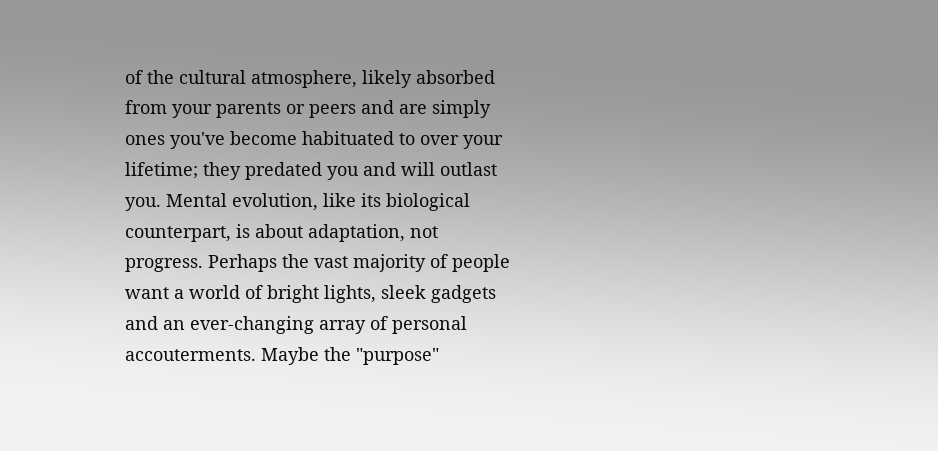of the cultural atmosphere, likely absorbed from your parents or peers and are simply ones you've become habituated to over your lifetime; they predated you and will outlast you. Mental evolution, like its biological counterpart, is about adaptation, not progress. Perhaps the vast majority of people want a world of bright lights, sleek gadgets and an ever-changing array of personal accouterments. Maybe the "purpose"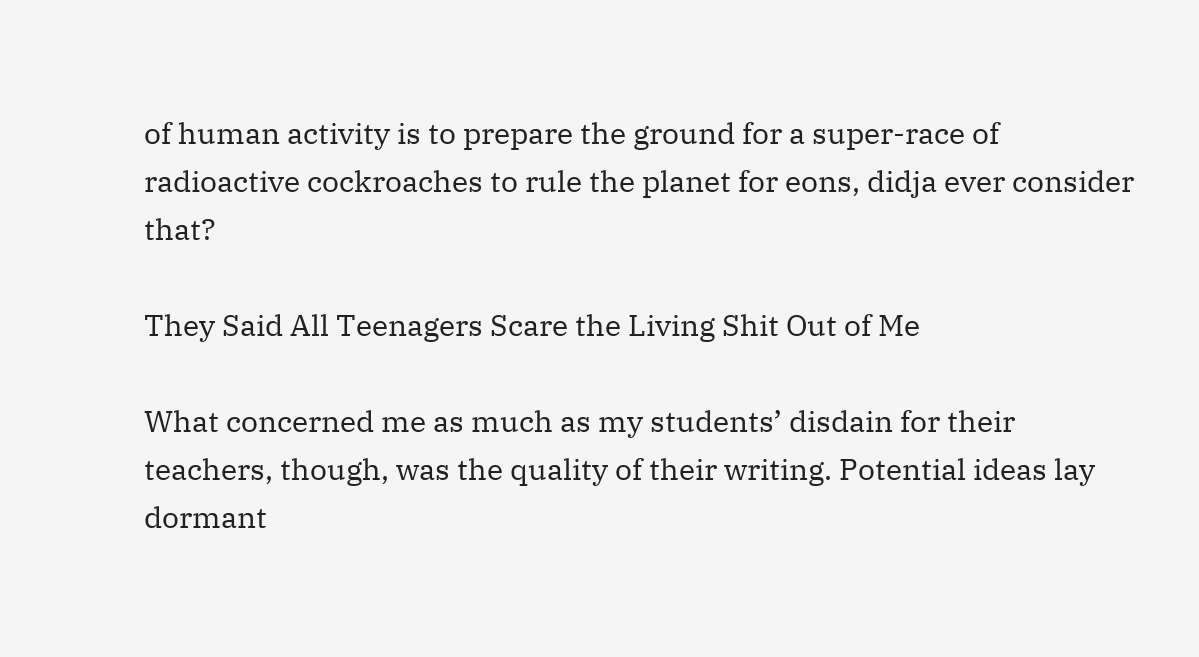of human activity is to prepare the ground for a super-race of radioactive cockroaches to rule the planet for eons, didja ever consider that?

They Said All Teenagers Scare the Living Shit Out of Me

What concerned me as much as my students’ disdain for their teachers, though, was the quality of their writing. Potential ideas lay dormant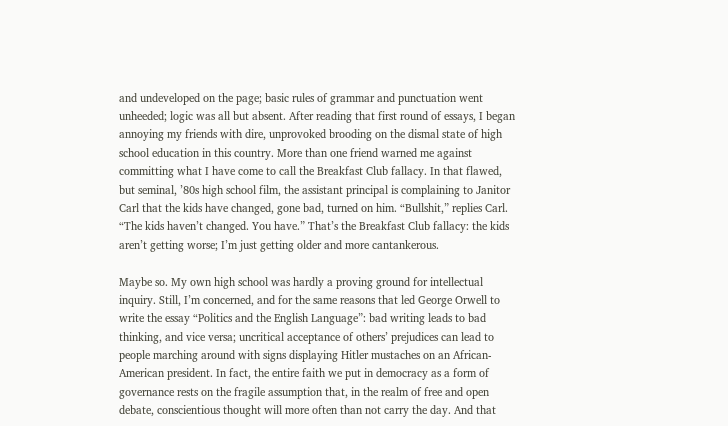and undeveloped on the page; basic rules of grammar and punctuation went unheeded; logic was all but absent. After reading that first round of essays, I began annoying my friends with dire, unprovoked brooding on the dismal state of high school education in this country. More than one friend warned me against committing what I have come to call the Breakfast Club fallacy. In that flawed, but seminal, ’80s high school film, the assistant principal is complaining to Janitor Carl that the kids have changed, gone bad, turned on him. “Bullshit,” replies Carl. “The kids haven’t changed. You have.” That’s the Breakfast Club fallacy: the kids aren’t getting worse; I’m just getting older and more cantankerous.

Maybe so. My own high school was hardly a proving ground for intellectual inquiry. Still, I’m concerned, and for the same reasons that led George Orwell to write the essay “Politics and the English Language”: bad writing leads to bad thinking, and vice versa; uncritical acceptance of others’ prejudices can lead to people marching around with signs displaying Hitler mustaches on an African-American president. In fact, the entire faith we put in democracy as a form of governance rests on the fragile assumption that, in the realm of free and open debate, conscientious thought will more often than not carry the day. And that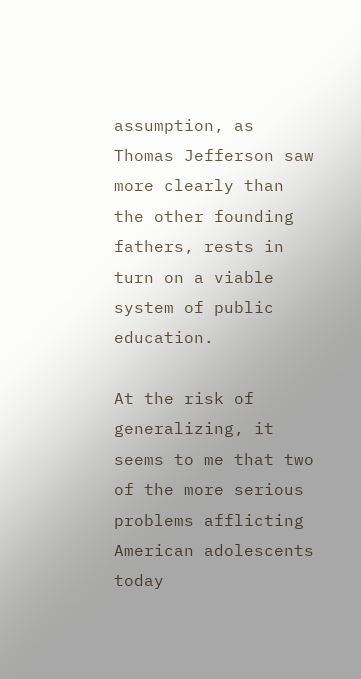assumption, as Thomas Jefferson saw more clearly than the other founding fathers, rests in turn on a viable system of public education.

At the risk of generalizing, it seems to me that two of the more serious problems afflicting American adolescents today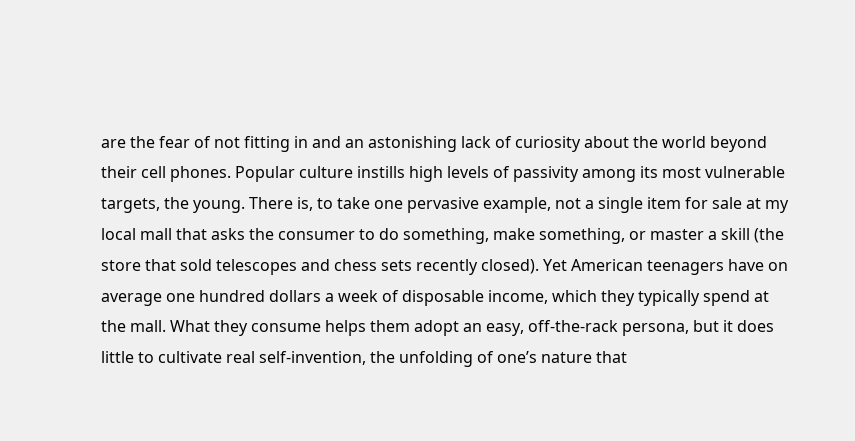are the fear of not fitting in and an astonishing lack of curiosity about the world beyond their cell phones. Popular culture instills high levels of passivity among its most vulnerable targets, the young. There is, to take one pervasive example, not a single item for sale at my local mall that asks the consumer to do something, make something, or master a skill (the store that sold telescopes and chess sets recently closed). Yet American teenagers have on average one hundred dollars a week of disposable income, which they typically spend at the mall. What they consume helps them adopt an easy, off-the-rack persona, but it does little to cultivate real self-invention, the unfolding of one’s nature that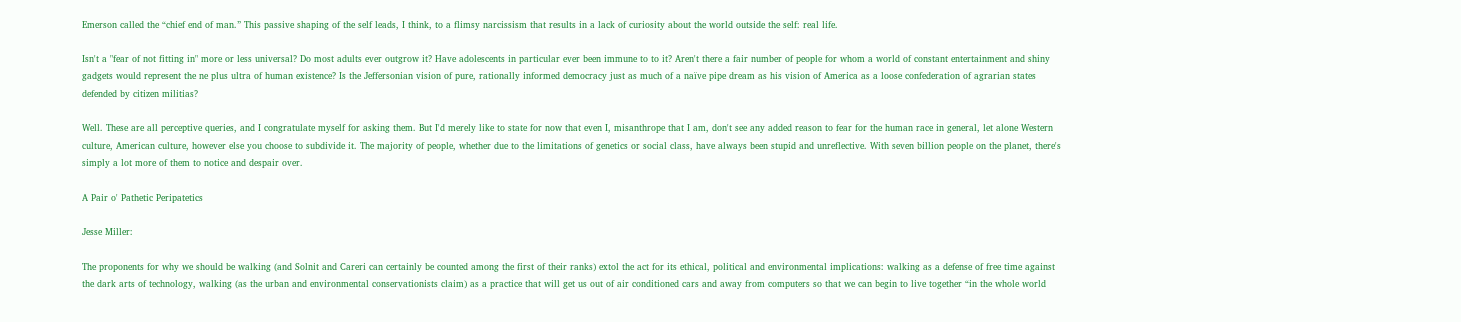Emerson called the “chief end of man.” This passive shaping of the self leads, I think, to a flimsy narcissism that results in a lack of curiosity about the world outside the self: real life.

Isn't a "fear of not fitting in" more or less universal? Do most adults ever outgrow it? Have adolescents in particular ever been immune to to it? Aren't there a fair number of people for whom a world of constant entertainment and shiny gadgets would represent the ne plus ultra of human existence? Is the Jeffersonian vision of pure, rationally informed democracy just as much of a naïve pipe dream as his vision of America as a loose confederation of agrarian states defended by citizen militias?

Well. These are all perceptive queries, and I congratulate myself for asking them. But I'd merely like to state for now that even I, misanthrope that I am, don't see any added reason to fear for the human race in general, let alone Western culture, American culture, however else you choose to subdivide it. The majority of people, whether due to the limitations of genetics or social class, have always been stupid and unreflective. With seven billion people on the planet, there's simply a lot more of them to notice and despair over.

A Pair o' Pathetic Peripatetics

Jesse Miller:

The proponents for why we should be walking (and Solnit and Careri can certainly be counted among the first of their ranks) extol the act for its ethical, political and environmental implications: walking as a defense of free time against the dark arts of technology, walking (as the urban and environmental conservationists claim) as a practice that will get us out of air conditioned cars and away from computers so that we can begin to live together “in the whole world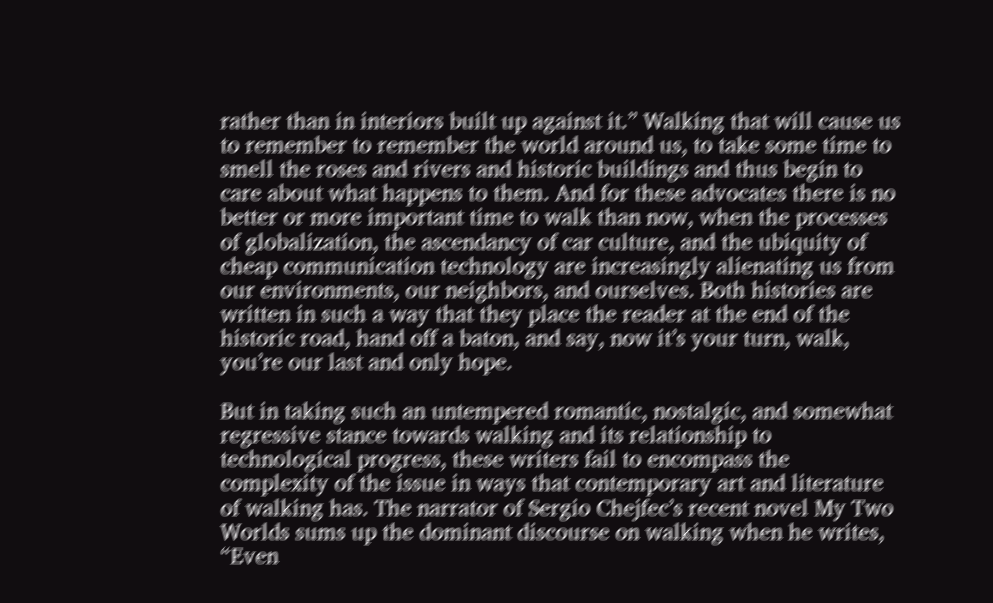rather than in interiors built up against it.” Walking that will cause us to remember to remember the world around us, to take some time to smell the roses and rivers and historic buildings and thus begin to care about what happens to them. And for these advocates there is no better or more important time to walk than now, when the processes of globalization, the ascendancy of car culture, and the ubiquity of cheap communication technology are increasingly alienating us from our environments, our neighbors, and ourselves. Both histories are written in such a way that they place the reader at the end of the historic road, hand off a baton, and say, now it’s your turn, walk, you’re our last and only hope.

But in taking such an untempered romantic, nostalgic, and somewhat regressive stance towards walking and its relationship to technological progress, these writers fail to encompass the complexity of the issue in ways that contemporary art and literature of walking has. The narrator of Sergio Chejfec’s recent novel My Two Worlds sums up the dominant discourse on walking when he writes, “Even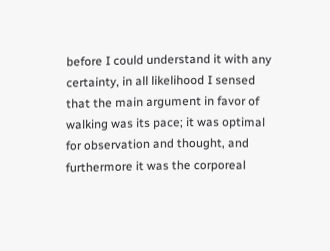before I could understand it with any certainty, in all likelihood I sensed that the main argument in favor of walking was its pace; it was optimal for observation and thought, and furthermore it was the corporeal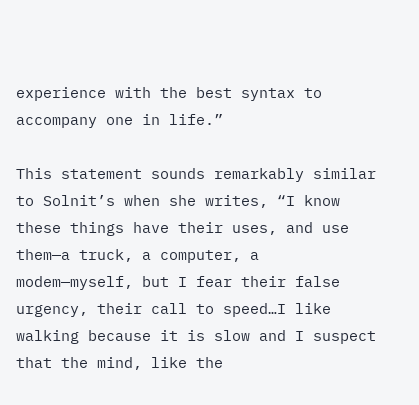experience with the best syntax to accompany one in life.”

This statement sounds remarkably similar to Solnit’s when she writes, “I know these things have their uses, and use them—a truck, a computer, a modem—myself, but I fear their false urgency, their call to speed…I like walking because it is slow and I suspect that the mind, like the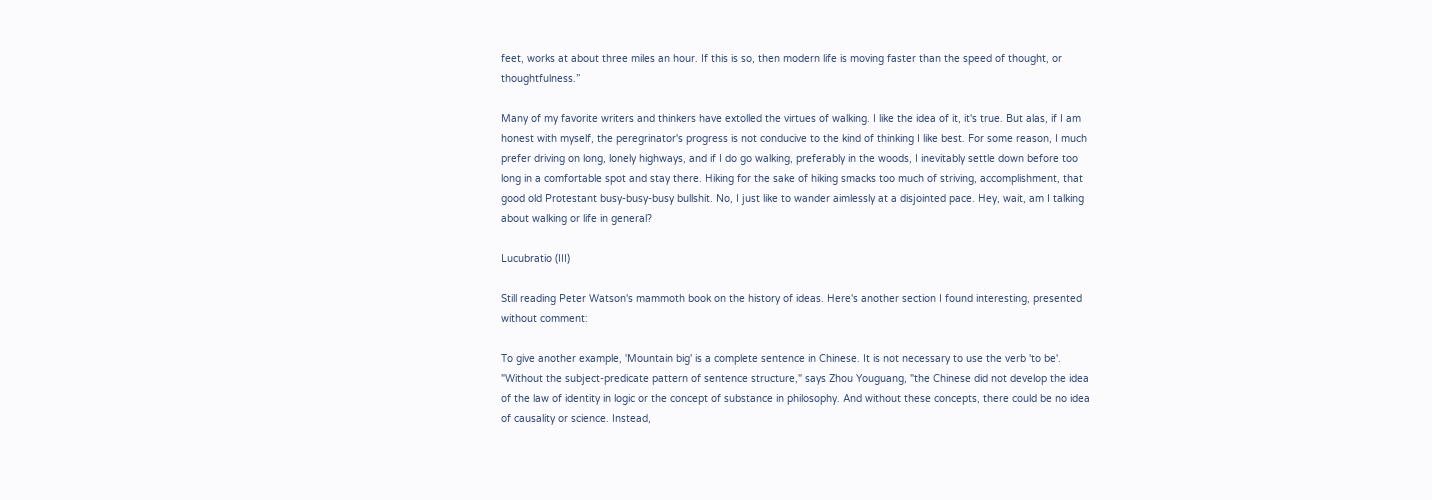feet, works at about three miles an hour. If this is so, then modern life is moving faster than the speed of thought, or thoughtfulness.”

Many of my favorite writers and thinkers have extolled the virtues of walking. I like the idea of it, it's true. But alas, if I am honest with myself, the peregrinator's progress is not conducive to the kind of thinking I like best. For some reason, I much prefer driving on long, lonely highways, and if I do go walking, preferably in the woods, I inevitably settle down before too long in a comfortable spot and stay there. Hiking for the sake of hiking smacks too much of striving, accomplishment, that good old Protestant busy-busy-busy bullshit. No, I just like to wander aimlessly at a disjointed pace. Hey, wait, am I talking about walking or life in general?

Lucubratio (III)

Still reading Peter Watson's mammoth book on the history of ideas. Here's another section I found interesting, presented without comment:

To give another example, 'Mountain big' is a complete sentence in Chinese. It is not necessary to use the verb 'to be'. "Without the subject-predicate pattern of sentence structure," says Zhou Youguang, "the Chinese did not develop the idea of the law of identity in logic or the concept of substance in philosophy. And without these concepts, there could be no idea of causality or science. Instead,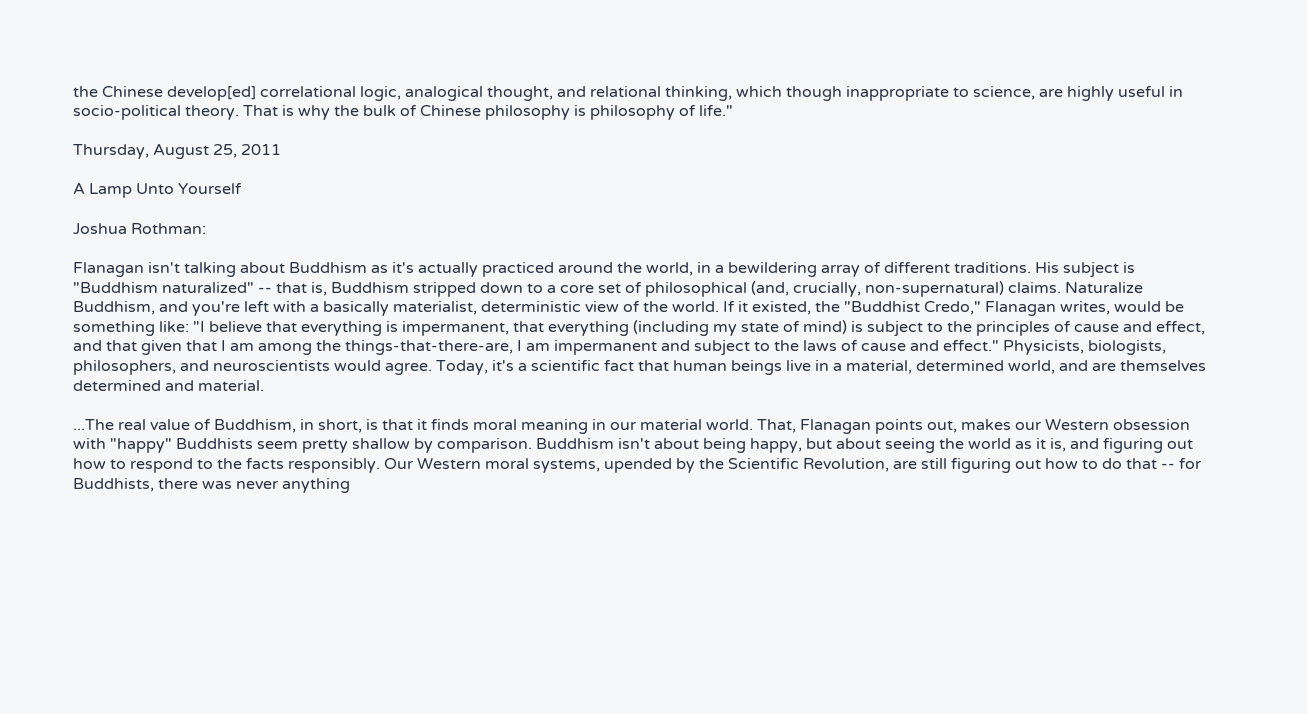the Chinese develop[ed] correlational logic, analogical thought, and relational thinking, which though inappropriate to science, are highly useful in socio-political theory. That is why the bulk of Chinese philosophy is philosophy of life."

Thursday, August 25, 2011

A Lamp Unto Yourself

Joshua Rothman:

Flanagan isn't talking about Buddhism as it's actually practiced around the world, in a bewildering array of different traditions. His subject is "Buddhism naturalized" -- that is, Buddhism stripped down to a core set of philosophical (and, crucially, non-supernatural) claims. Naturalize Buddhism, and you're left with a basically materialist, deterministic view of the world. If it existed, the "Buddhist Credo," Flanagan writes, would be something like: "I believe that everything is impermanent, that everything (including my state of mind) is subject to the principles of cause and effect, and that given that I am among the things-that-there-are, I am impermanent and subject to the laws of cause and effect." Physicists, biologists, philosophers, and neuroscientists would agree. Today, it's a scientific fact that human beings live in a material, determined world, and are themselves determined and material.

...The real value of Buddhism, in short, is that it finds moral meaning in our material world. That, Flanagan points out, makes our Western obsession with "happy" Buddhists seem pretty shallow by comparison. Buddhism isn't about being happy, but about seeing the world as it is, and figuring out how to respond to the facts responsibly. Our Western moral systems, upended by the Scientific Revolution, are still figuring out how to do that -- for Buddhists, there was never anything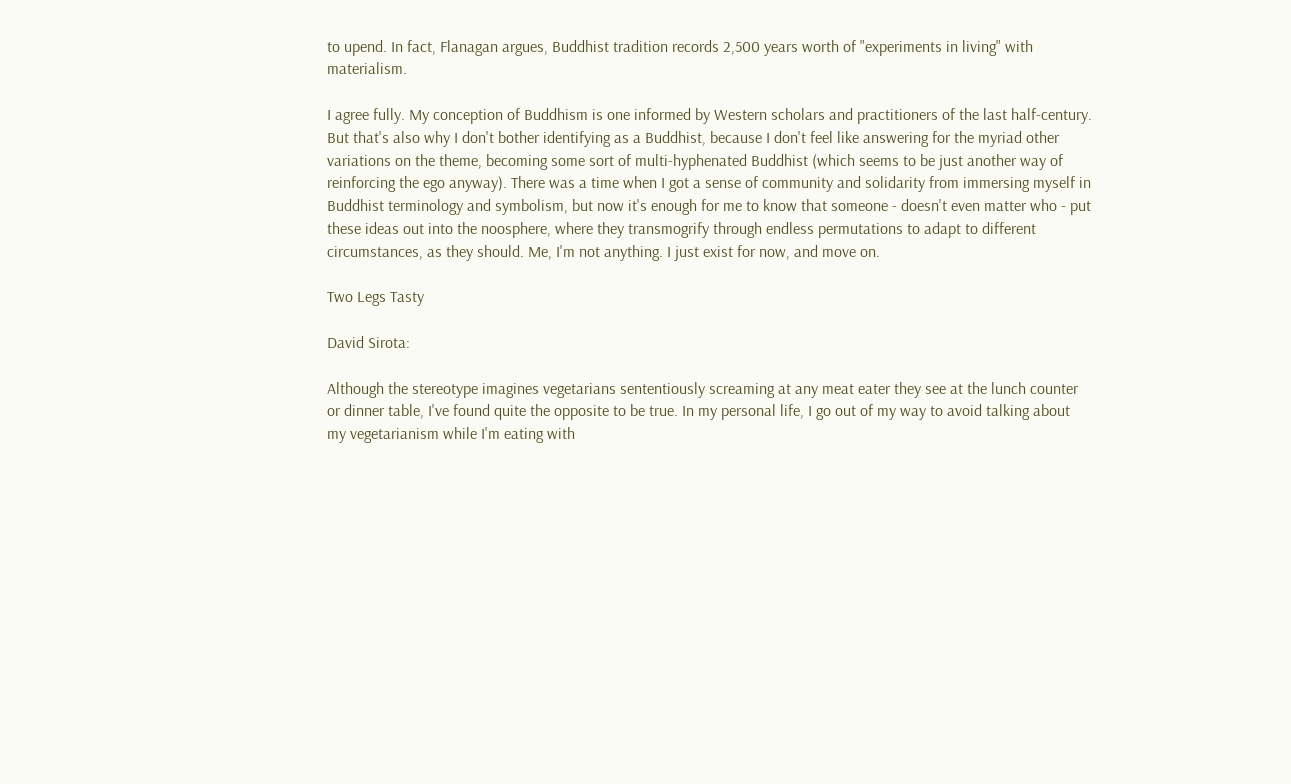to upend. In fact, Flanagan argues, Buddhist tradition records 2,500 years worth of "experiments in living" with materialism.

I agree fully. My conception of Buddhism is one informed by Western scholars and practitioners of the last half-century. But that's also why I don't bother identifying as a Buddhist, because I don't feel like answering for the myriad other variations on the theme, becoming some sort of multi-hyphenated Buddhist (which seems to be just another way of reinforcing the ego anyway). There was a time when I got a sense of community and solidarity from immersing myself in Buddhist terminology and symbolism, but now it's enough for me to know that someone - doesn't even matter who - put these ideas out into the noosphere, where they transmogrify through endless permutations to adapt to different circumstances, as they should. Me, I'm not anything. I just exist for now, and move on.

Two Legs Tasty

David Sirota:

Although the stereotype imagines vegetarians sententiously screaming at any meat eater they see at the lunch counter or dinner table, I've found quite the opposite to be true. In my personal life, I go out of my way to avoid talking about my vegetarianism while I'm eating with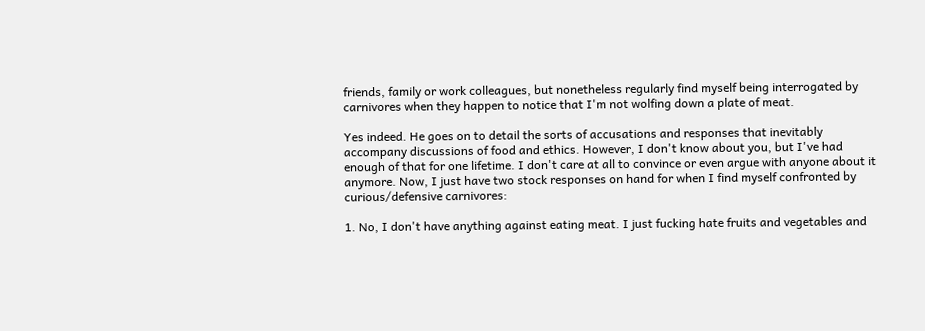friends, family or work colleagues, but nonetheless regularly find myself being interrogated by carnivores when they happen to notice that I'm not wolfing down a plate of meat.

Yes indeed. He goes on to detail the sorts of accusations and responses that inevitably accompany discussions of food and ethics. However, I don't know about you, but I've had enough of that for one lifetime. I don't care at all to convince or even argue with anyone about it anymore. Now, I just have two stock responses on hand for when I find myself confronted by curious/defensive carnivores:

1. No, I don't have anything against eating meat. I just fucking hate fruits and vegetables and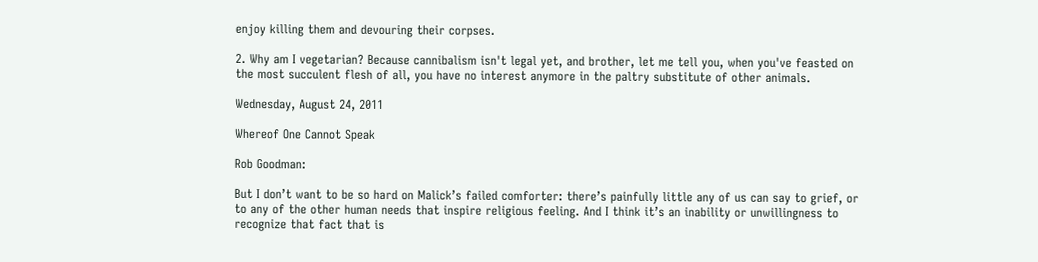enjoy killing them and devouring their corpses.

2. Why am I vegetarian? Because cannibalism isn't legal yet, and brother, let me tell you, when you've feasted on the most succulent flesh of all, you have no interest anymore in the paltry substitute of other animals.

Wednesday, August 24, 2011

Whereof One Cannot Speak

Rob Goodman:

But I don’t want to be so hard on Malick’s failed comforter: there’s painfully little any of us can say to grief, or to any of the other human needs that inspire religious feeling. And I think it’s an inability or unwillingness to recognize that fact that is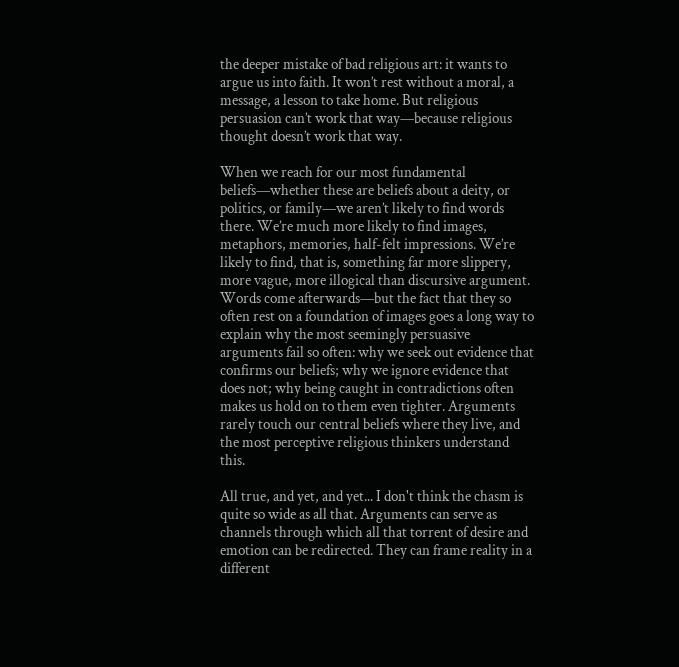the deeper mistake of bad religious art: it wants to argue us into faith. It won’t rest without a moral, a message, a lesson to take home. But religious persuasion can’t work that way—because religious thought doesn’t work that way.

When we reach for our most fundamental beliefs—whether these are beliefs about a deity, or politics, or family—we aren’t likely to find words there. We’re much more likely to find images, metaphors, memories, half-felt impressions. We’re likely to find, that is, something far more slippery, more vague, more illogical than discursive argument. Words come afterwards—but the fact that they so often rest on a foundation of images goes a long way to explain why the most seemingly persuasive arguments fail so often: why we seek out evidence that confirms our beliefs; why we ignore evidence that does not; why being caught in contradictions often makes us hold on to them even tighter. Arguments rarely touch our central beliefs where they live, and the most perceptive religious thinkers understand this.

All true, and yet, and yet... I don't think the chasm is quite so wide as all that. Arguments can serve as channels through which all that torrent of desire and emotion can be redirected. They can frame reality in a different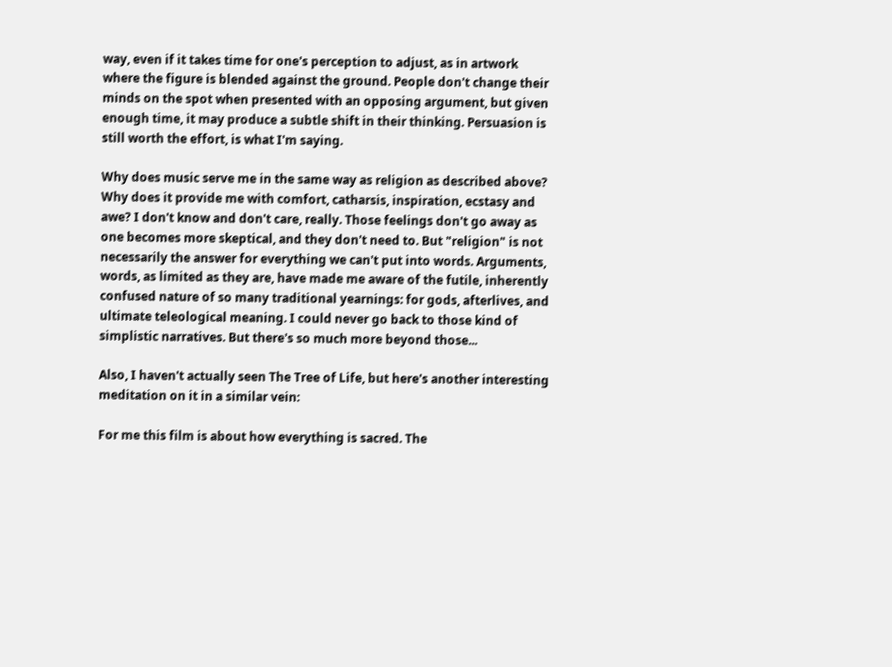way, even if it takes time for one's perception to adjust, as in artwork where the figure is blended against the ground. People don't change their minds on the spot when presented with an opposing argument, but given enough time, it may produce a subtle shift in their thinking. Persuasion is still worth the effort, is what I'm saying.

Why does music serve me in the same way as religion as described above? Why does it provide me with comfort, catharsis, inspiration, ecstasy and awe? I don't know and don't care, really. Those feelings don't go away as one becomes more skeptical, and they don't need to. But "religion" is not necessarily the answer for everything we can't put into words. Arguments, words, as limited as they are, have made me aware of the futile, inherently confused nature of so many traditional yearnings: for gods, afterlives, and ultimate teleological meaning. I could never go back to those kind of simplistic narratives. But there's so much more beyond those...

Also, I haven't actually seen The Tree of Life, but here's another interesting meditation on it in a similar vein:

For me this film is about how everything is sacred. The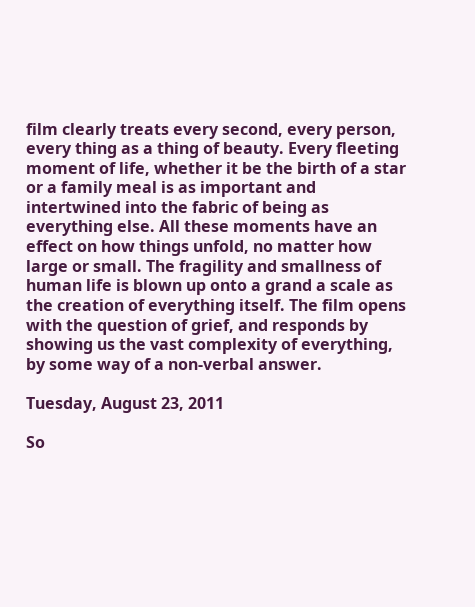film clearly treats every second, every person, every thing as a thing of beauty. Every fleeting moment of life, whether it be the birth of a star or a family meal is as important and intertwined into the fabric of being as everything else. All these moments have an effect on how things unfold, no matter how large or small. The fragility and smallness of human life is blown up onto a grand a scale as the creation of everything itself. The film opens with the question of grief, and responds by showing us the vast complexity of everything, by some way of a non-verbal answer.

Tuesday, August 23, 2011

So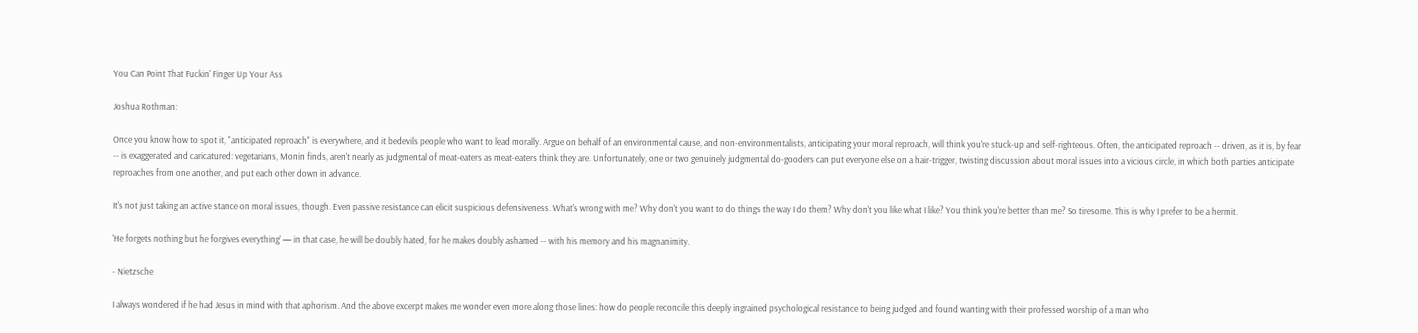You Can Point That Fuckin' Finger Up Your Ass

Joshua Rothman:

Once you know how to spot it, "anticipated reproach" is everywhere, and it bedevils people who want to lead morally. Argue on behalf of an environmental cause, and non-environmentalists, anticipating your moral reproach, will think you're stuck-up and self-righteous. Often, the anticipated reproach -- driven, as it is, by fear -- is exaggerated and caricatured: vegetarians, Monin finds, aren't nearly as judgmental of meat-eaters as meat-eaters think they are. Unfortunately, one or two genuinely judgmental do-gooders can put everyone else on a hair-trigger, twisting discussion about moral issues into a vicious circle, in which both parties anticipate reproaches from one another, and put each other down in advance.

It's not just taking an active stance on moral issues, though. Even passive resistance can elicit suspicious defensiveness. What's wrong with me? Why don't you want to do things the way I do them? Why don't you like what I like? You think you're better than me? So tiresome. This is why I prefer to be a hermit.

'He forgets nothing but he forgives everything' — in that case, he will be doubly hated, for he makes doubly ashamed -- with his memory and his magnanimity.

- Nietzsche

I always wondered if he had Jesus in mind with that aphorism. And the above excerpt makes me wonder even more along those lines: how do people reconcile this deeply ingrained psychological resistance to being judged and found wanting with their professed worship of a man who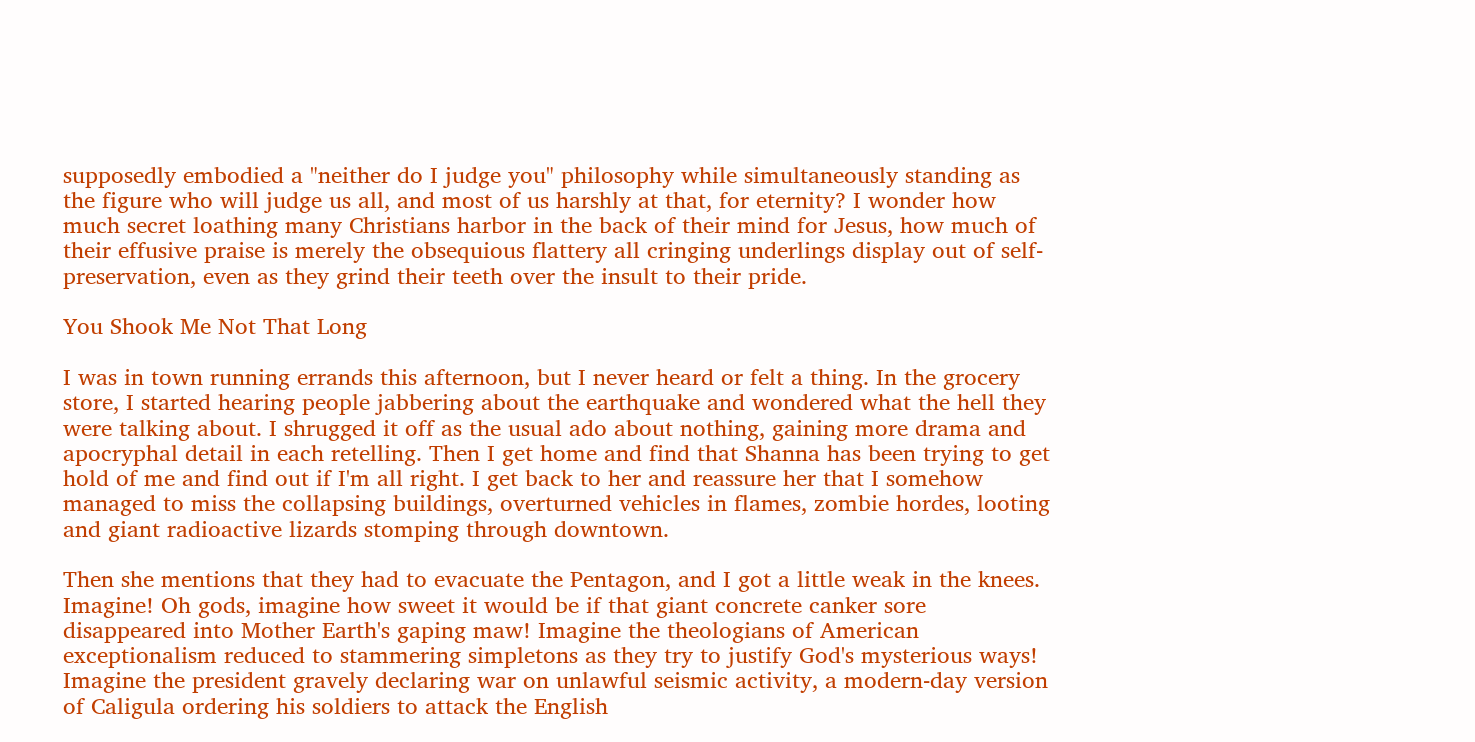supposedly embodied a "neither do I judge you" philosophy while simultaneously standing as the figure who will judge us all, and most of us harshly at that, for eternity? I wonder how much secret loathing many Christians harbor in the back of their mind for Jesus, how much of their effusive praise is merely the obsequious flattery all cringing underlings display out of self-preservation, even as they grind their teeth over the insult to their pride.

You Shook Me Not That Long

I was in town running errands this afternoon, but I never heard or felt a thing. In the grocery store, I started hearing people jabbering about the earthquake and wondered what the hell they were talking about. I shrugged it off as the usual ado about nothing, gaining more drama and apocryphal detail in each retelling. Then I get home and find that Shanna has been trying to get hold of me and find out if I'm all right. I get back to her and reassure her that I somehow managed to miss the collapsing buildings, overturned vehicles in flames, zombie hordes, looting and giant radioactive lizards stomping through downtown.

Then she mentions that they had to evacuate the Pentagon, and I got a little weak in the knees. Imagine! Oh gods, imagine how sweet it would be if that giant concrete canker sore disappeared into Mother Earth's gaping maw! Imagine the theologians of American exceptionalism reduced to stammering simpletons as they try to justify God's mysterious ways! Imagine the president gravely declaring war on unlawful seismic activity, a modern-day version of Caligula ordering his soldiers to attack the English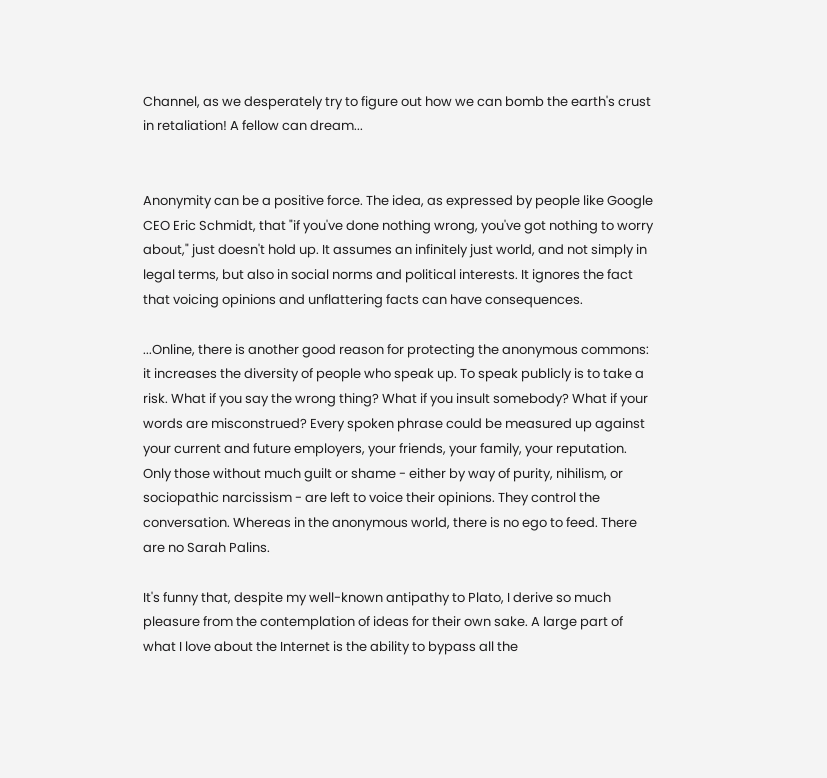Channel, as we desperately try to figure out how we can bomb the earth's crust in retaliation! A fellow can dream...


Anonymity can be a positive force. The idea, as expressed by people like Google CEO Eric Schmidt, that "if you've done nothing wrong, you've got nothing to worry about," just doesn't hold up. It assumes an infinitely just world, and not simply in legal terms, but also in social norms and political interests. It ignores the fact that voicing opinions and unflattering facts can have consequences.

...Online, there is another good reason for protecting the anonymous commons: it increases the diversity of people who speak up. To speak publicly is to take a risk. What if you say the wrong thing? What if you insult somebody? What if your words are misconstrued? Every spoken phrase could be measured up against your current and future employers, your friends, your family, your reputation. Only those without much guilt or shame - either by way of purity, nihilism, or sociopathic narcissism - are left to voice their opinions. They control the conversation. Whereas in the anonymous world, there is no ego to feed. There are no Sarah Palins.

It's funny that, despite my well-known antipathy to Plato, I derive so much pleasure from the contemplation of ideas for their own sake. A large part of what I love about the Internet is the ability to bypass all the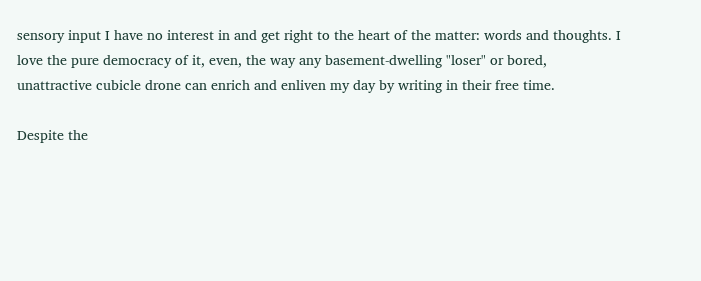sensory input I have no interest in and get right to the heart of the matter: words and thoughts. I love the pure democracy of it, even, the way any basement-dwelling "loser" or bored, unattractive cubicle drone can enrich and enliven my day by writing in their free time.

Despite the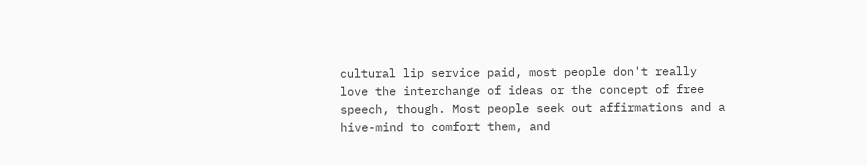cultural lip service paid, most people don't really love the interchange of ideas or the concept of free speech, though. Most people seek out affirmations and a hive-mind to comfort them, and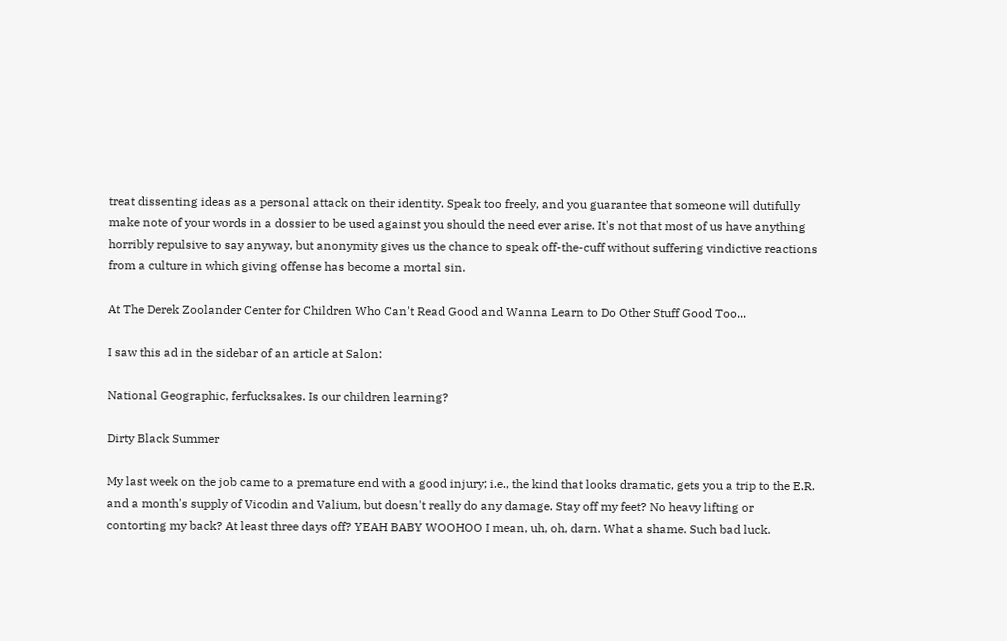treat dissenting ideas as a personal attack on their identity. Speak too freely, and you guarantee that someone will dutifully make note of your words in a dossier to be used against you should the need ever arise. It's not that most of us have anything horribly repulsive to say anyway, but anonymity gives us the chance to speak off-the-cuff without suffering vindictive reactions from a culture in which giving offense has become a mortal sin.

At The Derek Zoolander Center for Children Who Can't Read Good and Wanna Learn to Do Other Stuff Good Too...

I saw this ad in the sidebar of an article at Salon:

National Geographic, ferfucksakes. Is our children learning?

Dirty Black Summer

My last week on the job came to a premature end with a good injury; i.e., the kind that looks dramatic, gets you a trip to the E.R. and a month's supply of Vicodin and Valium, but doesn't really do any damage. Stay off my feet? No heavy lifting or contorting my back? At least three days off? YEAH BABY WOOHOO I mean, uh, oh, darn. What a shame. Such bad luck.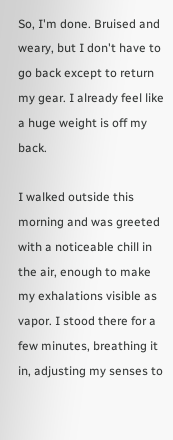So, I'm done. Bruised and weary, but I don't have to go back except to return my gear. I already feel like a huge weight is off my back.

I walked outside this morning and was greeted with a noticeable chill in the air, enough to make my exhalations visible as vapor. I stood there for a few minutes, breathing it in, adjusting my senses to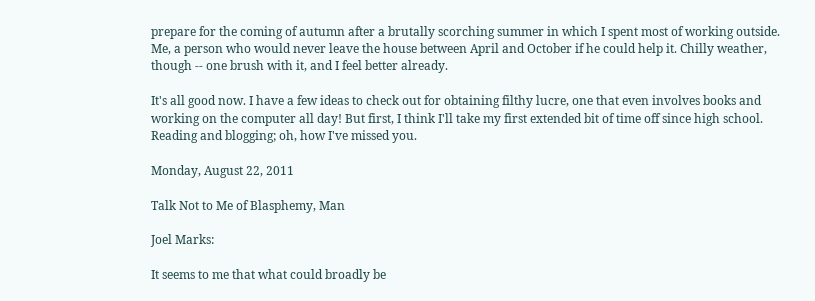prepare for the coming of autumn after a brutally scorching summer in which I spent most of working outside. Me, a person who would never leave the house between April and October if he could help it. Chilly weather, though -- one brush with it, and I feel better already.

It's all good now. I have a few ideas to check out for obtaining filthy lucre, one that even involves books and working on the computer all day! But first, I think I'll take my first extended bit of time off since high school. Reading and blogging; oh, how I've missed you.

Monday, August 22, 2011

Talk Not to Me of Blasphemy, Man

Joel Marks:

It seems to me that what could broadly be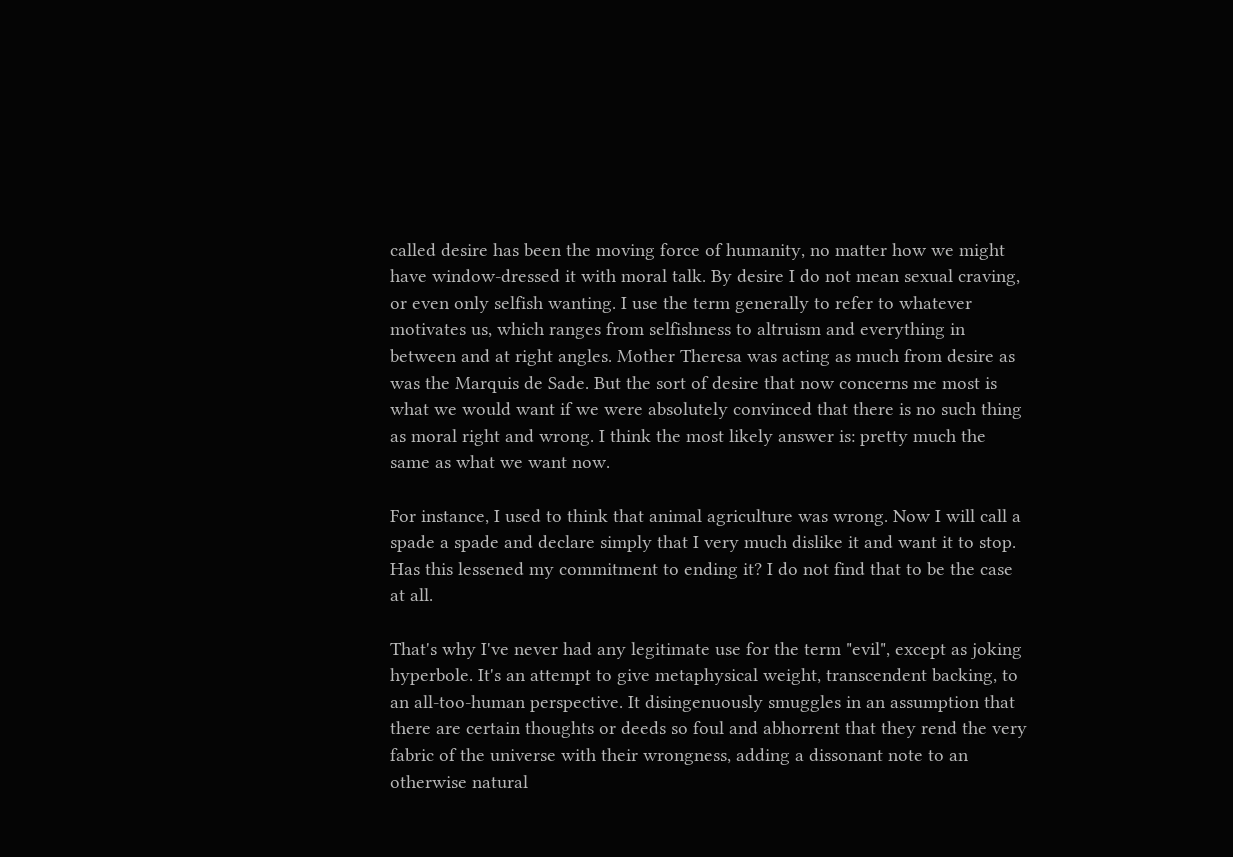called desire has been the moving force of humanity, no matter how we might have window-dressed it with moral talk. By desire I do not mean sexual craving, or even only selfish wanting. I use the term generally to refer to whatever motivates us, which ranges from selfishness to altruism and everything in between and at right angles. Mother Theresa was acting as much from desire as was the Marquis de Sade. But the sort of desire that now concerns me most is what we would want if we were absolutely convinced that there is no such thing as moral right and wrong. I think the most likely answer is: pretty much the same as what we want now.

For instance, I used to think that animal agriculture was wrong. Now I will call a spade a spade and declare simply that I very much dislike it and want it to stop. Has this lessened my commitment to ending it? I do not find that to be the case at all.

That's why I've never had any legitimate use for the term "evil", except as joking hyperbole. It's an attempt to give metaphysical weight, transcendent backing, to an all-too-human perspective. It disingenuously smuggles in an assumption that there are certain thoughts or deeds so foul and abhorrent that they rend the very fabric of the universe with their wrongness, adding a dissonant note to an otherwise natural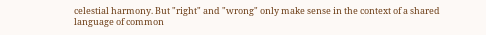celestial harmony. But "right" and "wrong" only make sense in the context of a shared language of common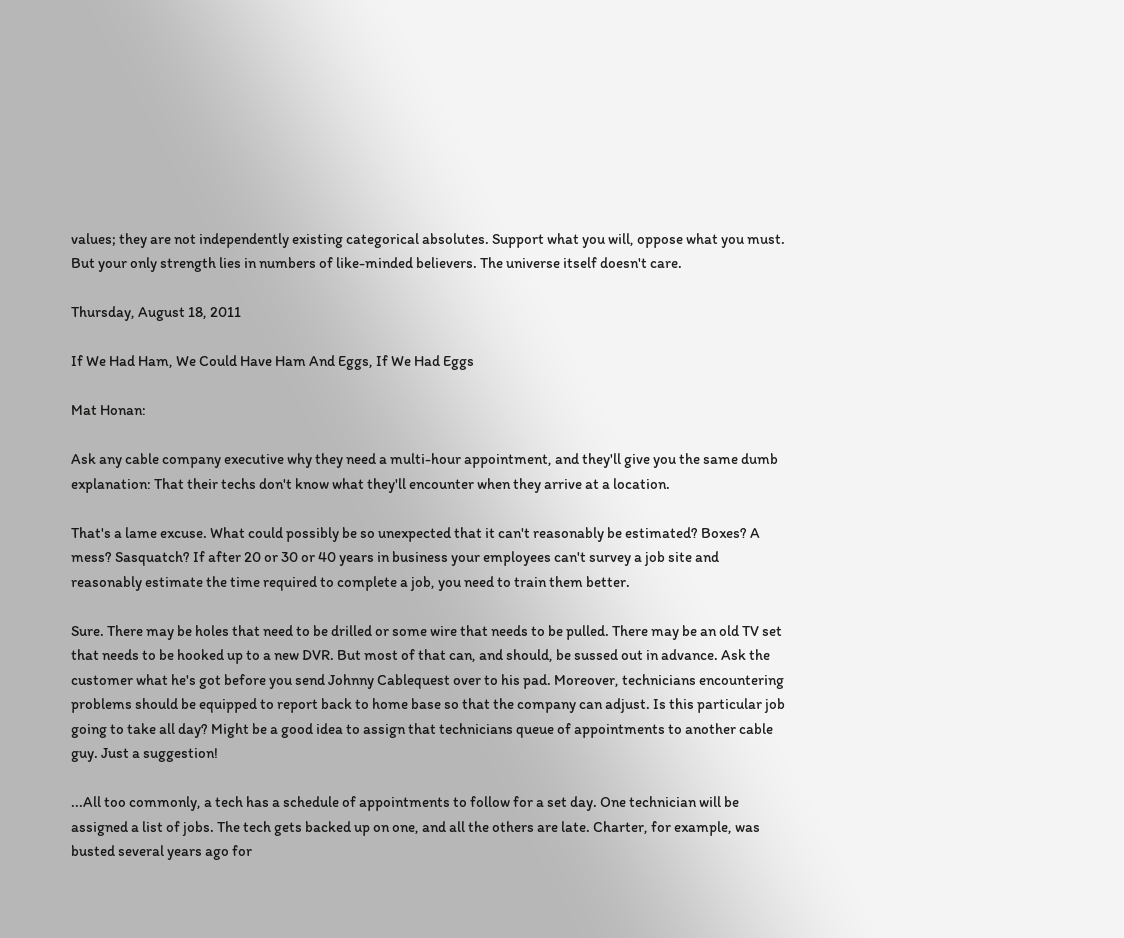values; they are not independently existing categorical absolutes. Support what you will, oppose what you must. But your only strength lies in numbers of like-minded believers. The universe itself doesn't care.

Thursday, August 18, 2011

If We Had Ham, We Could Have Ham And Eggs, If We Had Eggs

Mat Honan:

Ask any cable company executive why they need a multi-hour appointment, and they'll give you the same dumb explanation: That their techs don't know what they'll encounter when they arrive at a location.

That's a lame excuse. What could possibly be so unexpected that it can't reasonably be estimated? Boxes? A mess? Sasquatch? If after 20 or 30 or 40 years in business your employees can't survey a job site and reasonably estimate the time required to complete a job, you need to train them better.

Sure. There may be holes that need to be drilled or some wire that needs to be pulled. There may be an old TV set that needs to be hooked up to a new DVR. But most of that can, and should, be sussed out in advance. Ask the customer what he's got before you send Johnny Cablequest over to his pad. Moreover, technicians encountering problems should be equipped to report back to home base so that the company can adjust. Is this particular job going to take all day? Might be a good idea to assign that technicians queue of appointments to another cable guy. Just a suggestion!

...All too commonly, a tech has a schedule of appointments to follow for a set day. One technician will be assigned a list of jobs. The tech gets backed up on one, and all the others are late. Charter, for example, was busted several years ago for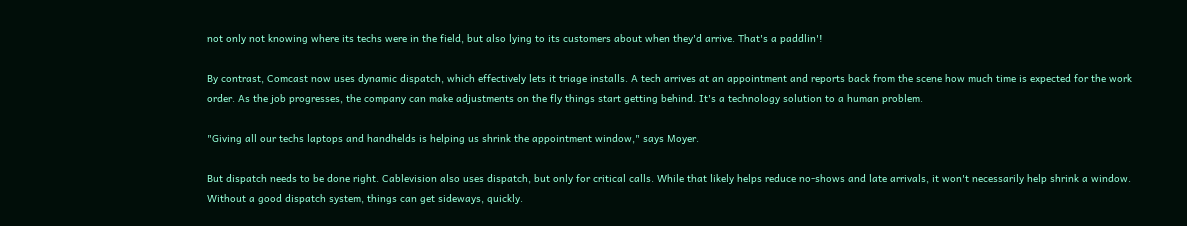not only not knowing where its techs were in the field, but also lying to its customers about when they'd arrive. That's a paddlin'!

By contrast, Comcast now uses dynamic dispatch, which effectively lets it triage installs. A tech arrives at an appointment and reports back from the scene how much time is expected for the work order. As the job progresses, the company can make adjustments on the fly things start getting behind. It's a technology solution to a human problem.

"Giving all our techs laptops and handhelds is helping us shrink the appointment window," says Moyer.

But dispatch needs to be done right. Cablevision also uses dispatch, but only for critical calls. While that likely helps reduce no-shows and late arrivals, it won't necessarily help shrink a window. Without a good dispatch system, things can get sideways, quickly.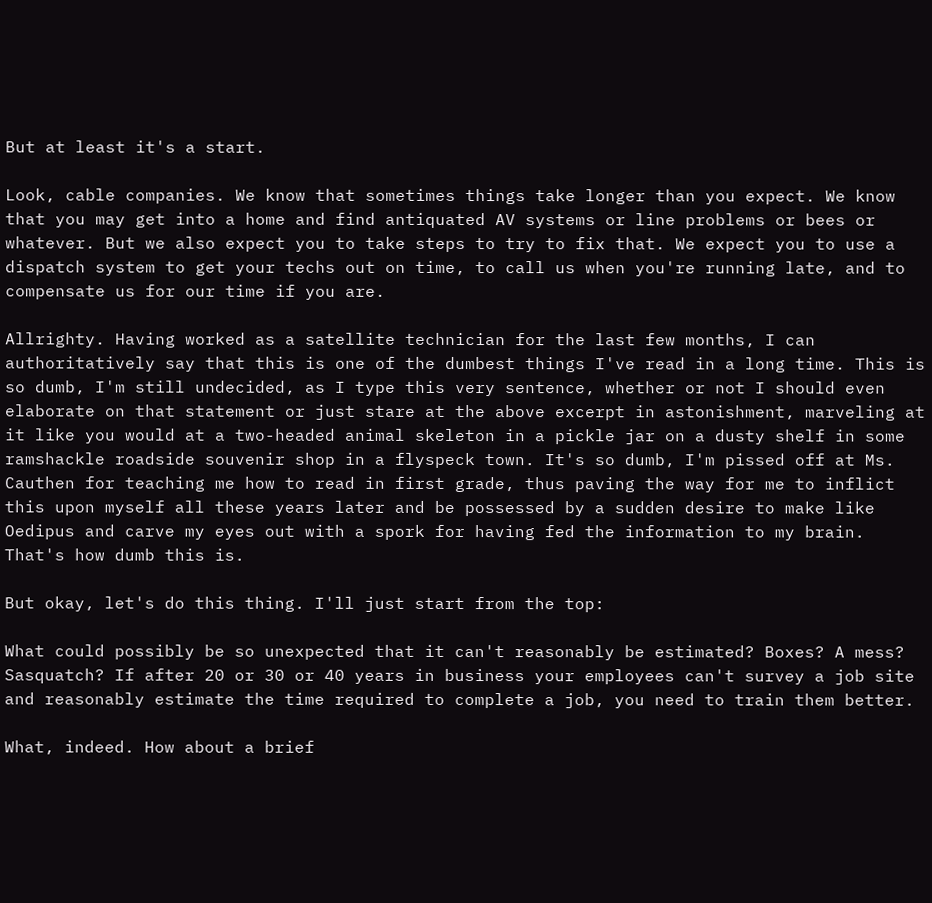But at least it's a start.

Look, cable companies. We know that sometimes things take longer than you expect. We know that you may get into a home and find antiquated AV systems or line problems or bees or whatever. But we also expect you to take steps to try to fix that. We expect you to use a dispatch system to get your techs out on time, to call us when you're running late, and to compensate us for our time if you are.

Allrighty. Having worked as a satellite technician for the last few months, I can authoritatively say that this is one of the dumbest things I've read in a long time. This is so dumb, I'm still undecided, as I type this very sentence, whether or not I should even elaborate on that statement or just stare at the above excerpt in astonishment, marveling at it like you would at a two-headed animal skeleton in a pickle jar on a dusty shelf in some ramshackle roadside souvenir shop in a flyspeck town. It's so dumb, I'm pissed off at Ms. Cauthen for teaching me how to read in first grade, thus paving the way for me to inflict this upon myself all these years later and be possessed by a sudden desire to make like Oedipus and carve my eyes out with a spork for having fed the information to my brain. That's how dumb this is.

But okay, let's do this thing. I'll just start from the top:

What could possibly be so unexpected that it can't reasonably be estimated? Boxes? A mess? Sasquatch? If after 20 or 30 or 40 years in business your employees can't survey a job site and reasonably estimate the time required to complete a job, you need to train them better.

What, indeed. How about a brief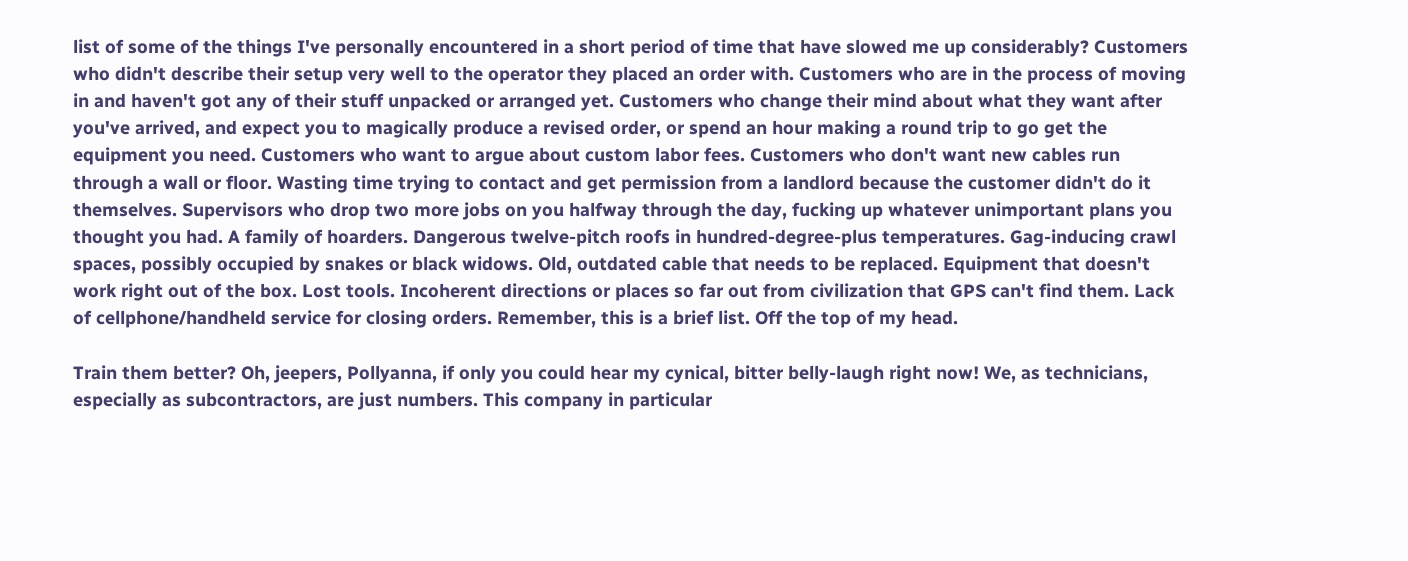list of some of the things I've personally encountered in a short period of time that have slowed me up considerably? Customers who didn't describe their setup very well to the operator they placed an order with. Customers who are in the process of moving in and haven't got any of their stuff unpacked or arranged yet. Customers who change their mind about what they want after you've arrived, and expect you to magically produce a revised order, or spend an hour making a round trip to go get the equipment you need. Customers who want to argue about custom labor fees. Customers who don't want new cables run through a wall or floor. Wasting time trying to contact and get permission from a landlord because the customer didn't do it themselves. Supervisors who drop two more jobs on you halfway through the day, fucking up whatever unimportant plans you thought you had. A family of hoarders. Dangerous twelve-pitch roofs in hundred-degree-plus temperatures. Gag-inducing crawl spaces, possibly occupied by snakes or black widows. Old, outdated cable that needs to be replaced. Equipment that doesn't work right out of the box. Lost tools. Incoherent directions or places so far out from civilization that GPS can't find them. Lack of cellphone/handheld service for closing orders. Remember, this is a brief list. Off the top of my head.

Train them better? Oh, jeepers, Pollyanna, if only you could hear my cynical, bitter belly-laugh right now! We, as technicians, especially as subcontractors, are just numbers. This company in particular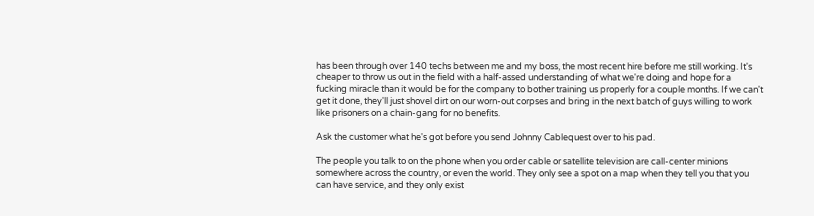has been through over 140 techs between me and my boss, the most recent hire before me still working. It's cheaper to throw us out in the field with a half-assed understanding of what we're doing and hope for a fucking miracle than it would be for the company to bother training us properly for a couple months. If we can't get it done, they'll just shovel dirt on our worn-out corpses and bring in the next batch of guys willing to work like prisoners on a chain-gang for no benefits.

Ask the customer what he's got before you send Johnny Cablequest over to his pad.

The people you talk to on the phone when you order cable or satellite television are call-center minions somewhere across the country, or even the world. They only see a spot on a map when they tell you that you can have service, and they only exist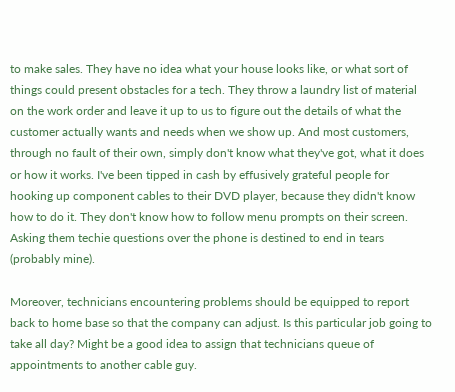to make sales. They have no idea what your house looks like, or what sort of things could present obstacles for a tech. They throw a laundry list of material on the work order and leave it up to us to figure out the details of what the customer actually wants and needs when we show up. And most customers, through no fault of their own, simply don't know what they've got, what it does or how it works. I've been tipped in cash by effusively grateful people for hooking up component cables to their DVD player, because they didn't know how to do it. They don't know how to follow menu prompts on their screen. Asking them techie questions over the phone is destined to end in tears (probably mine).

Moreover, technicians encountering problems should be equipped to report back to home base so that the company can adjust. Is this particular job going to take all day? Might be a good idea to assign that technicians queue of appointments to another cable guy.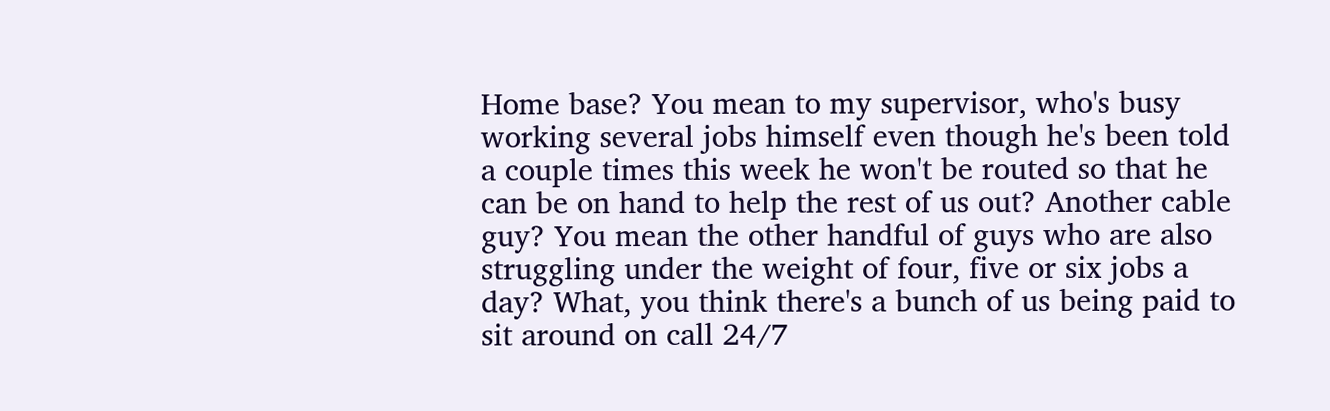Home base? You mean to my supervisor, who's busy working several jobs himself even though he's been told a couple times this week he won't be routed so that he can be on hand to help the rest of us out? Another cable guy? You mean the other handful of guys who are also struggling under the weight of four, five or six jobs a day? What, you think there's a bunch of us being paid to sit around on call 24/7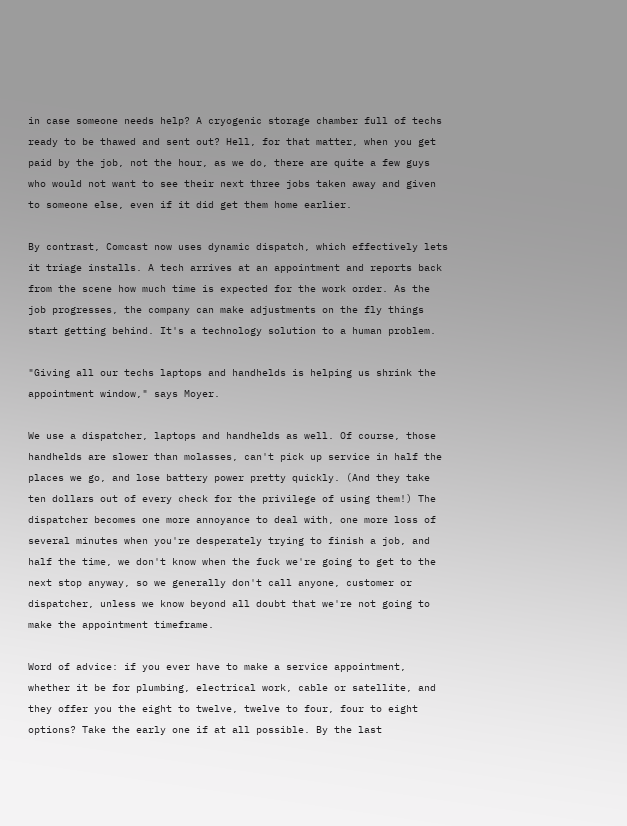in case someone needs help? A cryogenic storage chamber full of techs ready to be thawed and sent out? Hell, for that matter, when you get paid by the job, not the hour, as we do, there are quite a few guys who would not want to see their next three jobs taken away and given to someone else, even if it did get them home earlier.

By contrast, Comcast now uses dynamic dispatch, which effectively lets it triage installs. A tech arrives at an appointment and reports back from the scene how much time is expected for the work order. As the job progresses, the company can make adjustments on the fly things start getting behind. It's a technology solution to a human problem.

"Giving all our techs laptops and handhelds is helping us shrink the appointment window," says Moyer.

We use a dispatcher, laptops and handhelds as well. Of course, those handhelds are slower than molasses, can't pick up service in half the places we go, and lose battery power pretty quickly. (And they take ten dollars out of every check for the privilege of using them!) The dispatcher becomes one more annoyance to deal with, one more loss of several minutes when you're desperately trying to finish a job, and half the time, we don't know when the fuck we're going to get to the next stop anyway, so we generally don't call anyone, customer or dispatcher, unless we know beyond all doubt that we're not going to make the appointment timeframe.

Word of advice: if you ever have to make a service appointment, whether it be for plumbing, electrical work, cable or satellite, and they offer you the eight to twelve, twelve to four, four to eight options? Take the early one if at all possible. By the last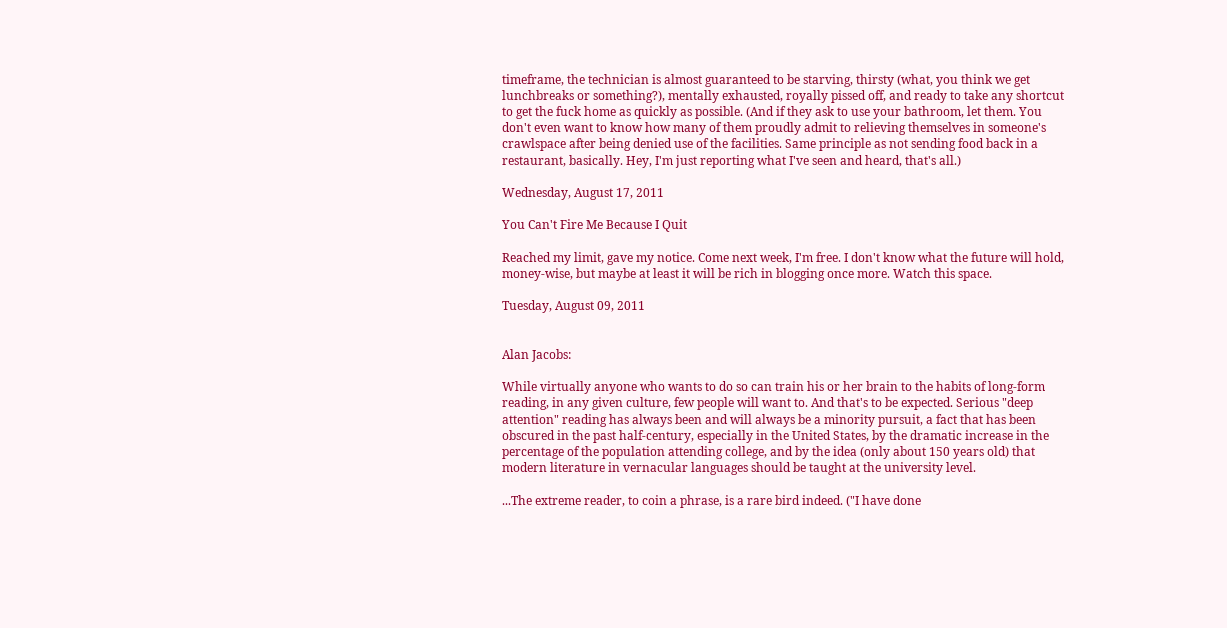timeframe, the technician is almost guaranteed to be starving, thirsty (what, you think we get lunchbreaks or something?), mentally exhausted, royally pissed off, and ready to take any shortcut to get the fuck home as quickly as possible. (And if they ask to use your bathroom, let them. You don't even want to know how many of them proudly admit to relieving themselves in someone's crawlspace after being denied use of the facilities. Same principle as not sending food back in a restaurant, basically. Hey, I'm just reporting what I've seen and heard, that's all.)

Wednesday, August 17, 2011

You Can't Fire Me Because I Quit

Reached my limit, gave my notice. Come next week, I'm free. I don't know what the future will hold, money-wise, but maybe at least it will be rich in blogging once more. Watch this space.

Tuesday, August 09, 2011


Alan Jacobs:

While virtually anyone who wants to do so can train his or her brain to the habits of long-form reading, in any given culture, few people will want to. And that's to be expected. Serious "deep attention" reading has always been and will always be a minority pursuit, a fact that has been obscured in the past half-century, especially in the United States, by the dramatic increase in the percentage of the population attending college, and by the idea (only about 150 years old) that modern literature in vernacular languages should be taught at the university level.

...The extreme reader, to coin a phrase, is a rare bird indeed. ("I have done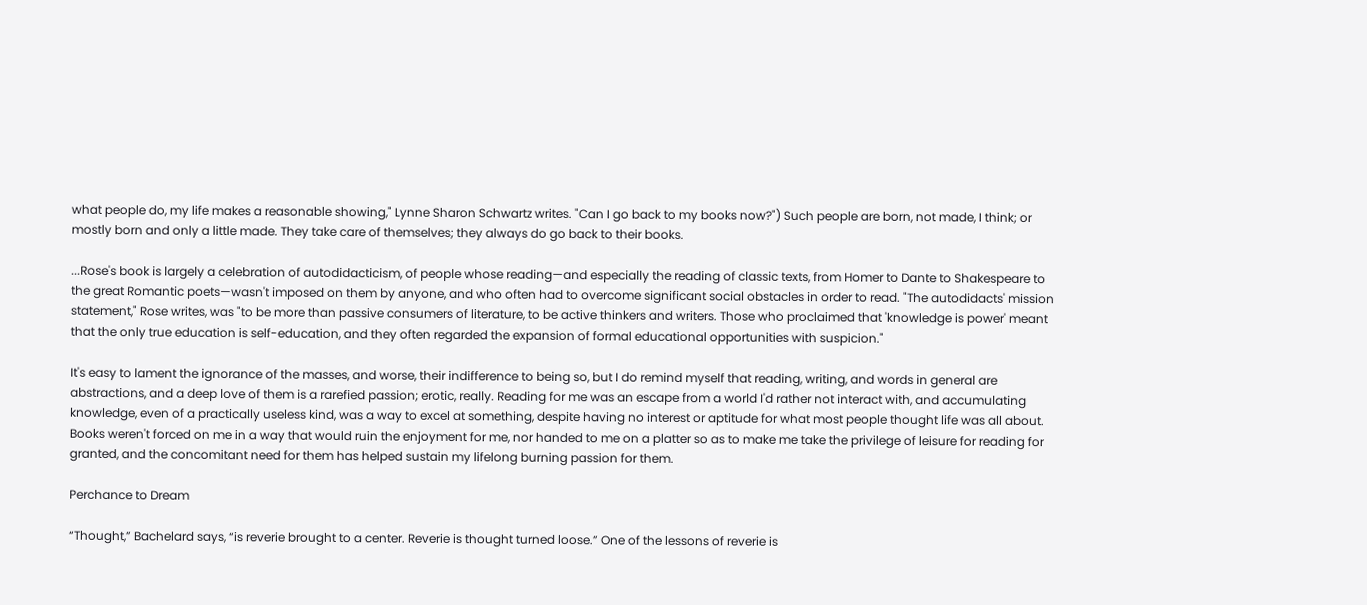what people do, my life makes a reasonable showing," Lynne Sharon Schwartz writes. "Can I go back to my books now?") Such people are born, not made, I think; or mostly born and only a little made. They take care of themselves; they always do go back to their books.

...Rose's book is largely a celebration of autodidacticism, of people whose reading—and especially the reading of classic texts, from Homer to Dante to Shakespeare to the great Romantic poets—wasn't imposed on them by anyone, and who often had to overcome significant social obstacles in order to read. "The autodidacts' mission statement," Rose writes, was "to be more than passive consumers of literature, to be active thinkers and writers. Those who proclaimed that 'knowledge is power' meant that the only true education is self-education, and they often regarded the expansion of formal educational opportunities with suspicion."

It's easy to lament the ignorance of the masses, and worse, their indifference to being so, but I do remind myself that reading, writing, and words in general are abstractions, and a deep love of them is a rarefied passion; erotic, really. Reading for me was an escape from a world I'd rather not interact with, and accumulating knowledge, even of a practically useless kind, was a way to excel at something, despite having no interest or aptitude for what most people thought life was all about. Books weren't forced on me in a way that would ruin the enjoyment for me, nor handed to me on a platter so as to make me take the privilege of leisure for reading for granted, and the concomitant need for them has helped sustain my lifelong burning passion for them.

Perchance to Dream

“Thought,” Bachelard says, “is reverie brought to a center. Reverie is thought turned loose.” One of the lessons of reverie is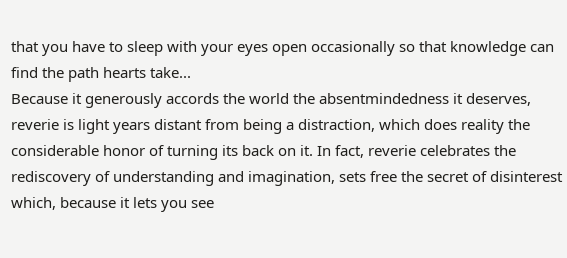that you have to sleep with your eyes open occasionally so that knowledge can find the path hearts take...
Because it generously accords the world the absentmindedness it deserves, reverie is light years distant from being a distraction, which does reality the considerable honor of turning its back on it. In fact, reverie celebrates the rediscovery of understanding and imagination, sets free the secret of disinterest which, because it lets you see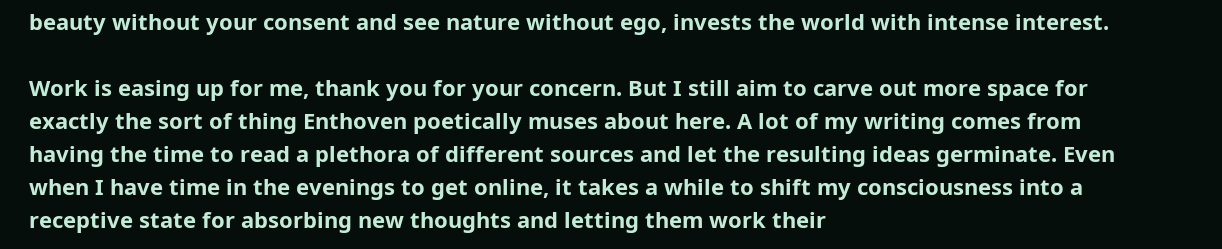beauty without your consent and see nature without ego, invests the world with intense interest.

Work is easing up for me, thank you for your concern. But I still aim to carve out more space for exactly the sort of thing Enthoven poetically muses about here. A lot of my writing comes from having the time to read a plethora of different sources and let the resulting ideas germinate. Even when I have time in the evenings to get online, it takes a while to shift my consciousness into a receptive state for absorbing new thoughts and letting them work their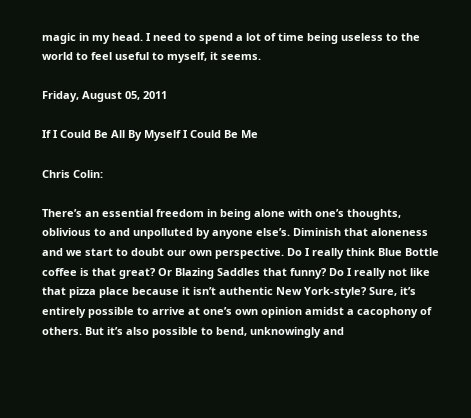magic in my head. I need to spend a lot of time being useless to the world to feel useful to myself, it seems.

Friday, August 05, 2011

If I Could Be All By Myself I Could Be Me

Chris Colin:

There’s an essential freedom in being alone with one’s thoughts, oblivious to and unpolluted by anyone else’s. Diminish that aloneness and we start to doubt our own perspective. Do I really think Blue Bottle coffee is that great? Or Blazing Saddles that funny? Do I really not like that pizza place because it isn’t authentic New York-style? Sure, it’s entirely possible to arrive at one’s own opinion amidst a cacophony of others. But it’s also possible to bend, unknowingly and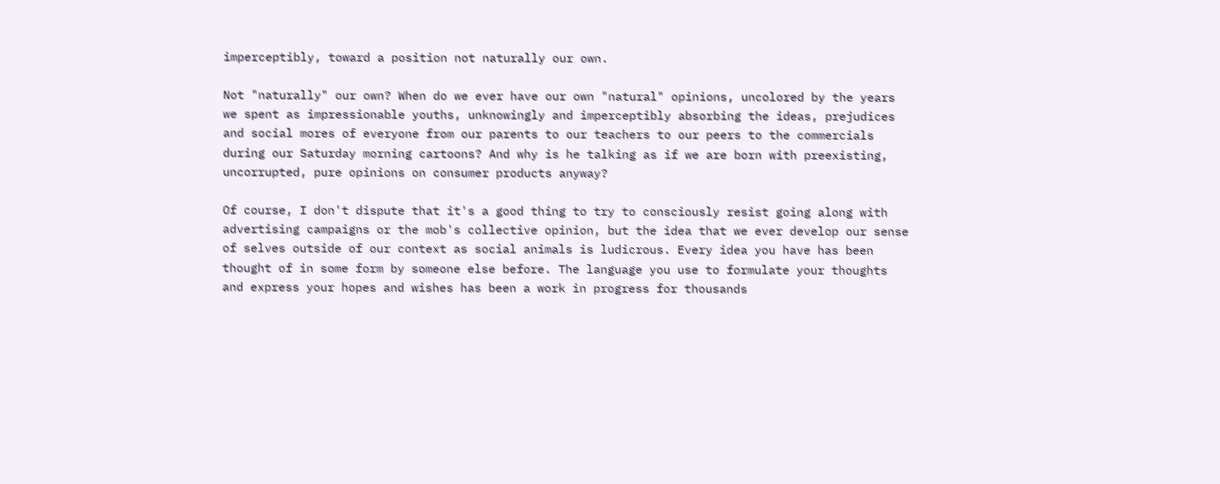imperceptibly, toward a position not naturally our own.

Not "naturally" our own? When do we ever have our own "natural" opinions, uncolored by the years we spent as impressionable youths, unknowingly and imperceptibly absorbing the ideas, prejudices and social mores of everyone from our parents to our teachers to our peers to the commercials during our Saturday morning cartoons? And why is he talking as if we are born with preexisting, uncorrupted, pure opinions on consumer products anyway?

Of course, I don't dispute that it's a good thing to try to consciously resist going along with advertising campaigns or the mob's collective opinion, but the idea that we ever develop our sense of selves outside of our context as social animals is ludicrous. Every idea you have has been thought of in some form by someone else before. The language you use to formulate your thoughts and express your hopes and wishes has been a work in progress for thousands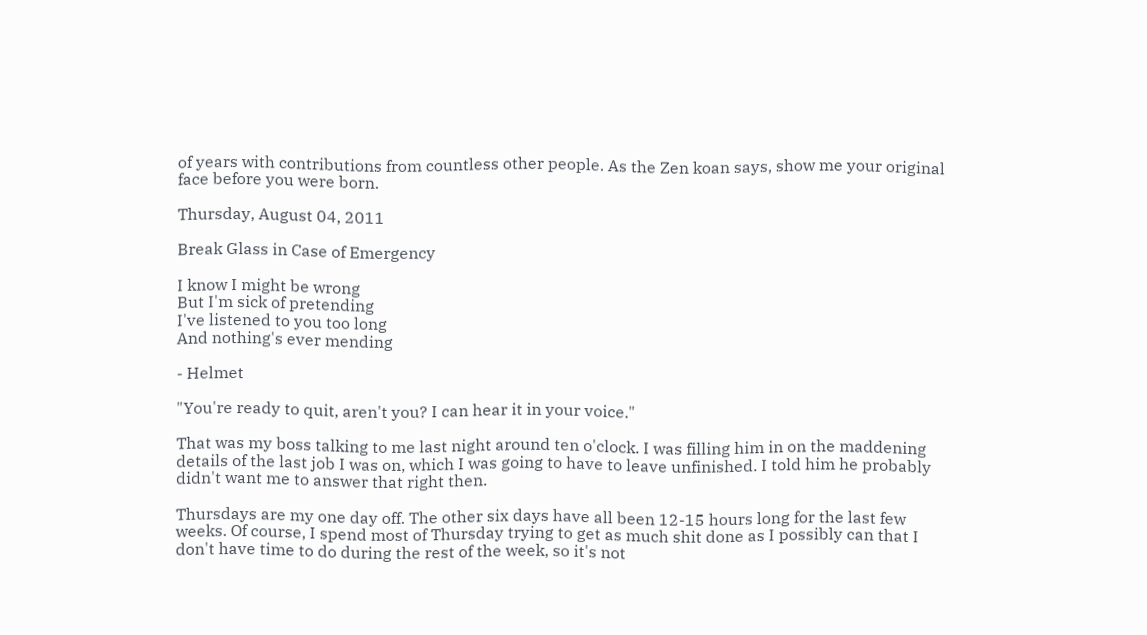of years with contributions from countless other people. As the Zen koan says, show me your original face before you were born.

Thursday, August 04, 2011

Break Glass in Case of Emergency

I know I might be wrong
But I'm sick of pretending
I've listened to you too long
And nothing's ever mending

- Helmet

"You're ready to quit, aren't you? I can hear it in your voice."

That was my boss talking to me last night around ten o'clock. I was filling him in on the maddening details of the last job I was on, which I was going to have to leave unfinished. I told him he probably didn't want me to answer that right then.

Thursdays are my one day off. The other six days have all been 12-15 hours long for the last few weeks. Of course, I spend most of Thursday trying to get as much shit done as I possibly can that I don't have time to do during the rest of the week, so it's not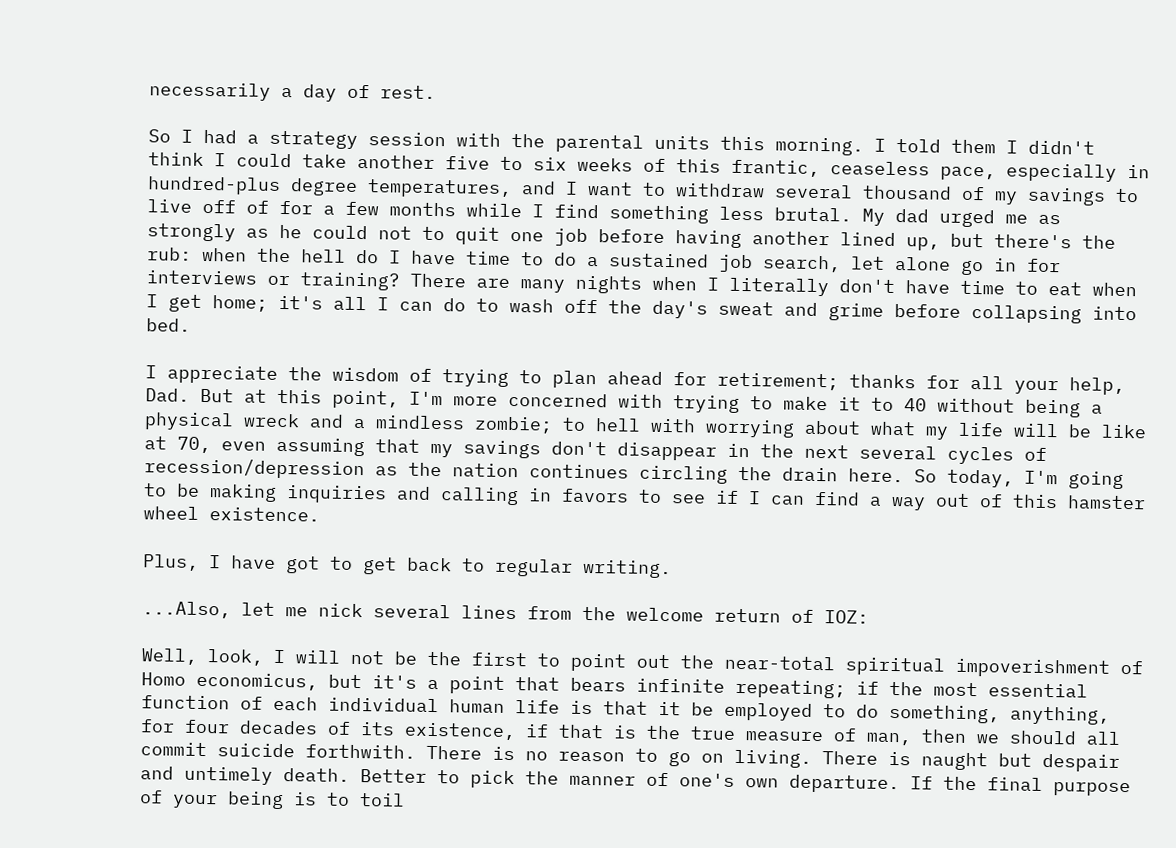necessarily a day of rest.

So I had a strategy session with the parental units this morning. I told them I didn't think I could take another five to six weeks of this frantic, ceaseless pace, especially in hundred-plus degree temperatures, and I want to withdraw several thousand of my savings to live off of for a few months while I find something less brutal. My dad urged me as strongly as he could not to quit one job before having another lined up, but there's the rub: when the hell do I have time to do a sustained job search, let alone go in for interviews or training? There are many nights when I literally don't have time to eat when I get home; it's all I can do to wash off the day's sweat and grime before collapsing into bed.

I appreciate the wisdom of trying to plan ahead for retirement; thanks for all your help, Dad. But at this point, I'm more concerned with trying to make it to 40 without being a physical wreck and a mindless zombie; to hell with worrying about what my life will be like at 70, even assuming that my savings don't disappear in the next several cycles of recession/depression as the nation continues circling the drain here. So today, I'm going to be making inquiries and calling in favors to see if I can find a way out of this hamster wheel existence.

Plus, I have got to get back to regular writing.

...Also, let me nick several lines from the welcome return of IOZ:

Well, look, I will not be the first to point out the near-total spiritual impoverishment of Homo economicus, but it's a point that bears infinite repeating; if the most essential function of each individual human life is that it be employed to do something, anything, for four decades of its existence, if that is the true measure of man, then we should all commit suicide forthwith. There is no reason to go on living. There is naught but despair and untimely death. Better to pick the manner of one's own departure. If the final purpose of your being is to toil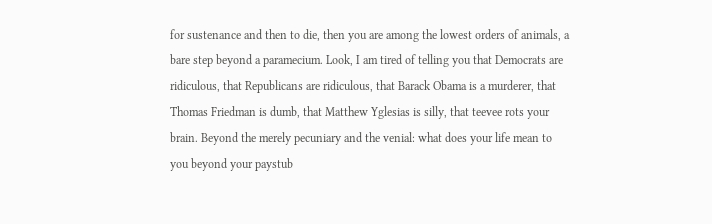for sustenance and then to die, then you are among the lowest orders of animals, a bare step beyond a paramecium. Look, I am tired of telling you that Democrats are ridiculous, that Republicans are ridiculous, that Barack Obama is a murderer, that Thomas Friedman is dumb, that Matthew Yglesias is silly, that teevee rots your brain. Beyond the merely pecuniary and the venial: what does your life mean to you beyond your paystub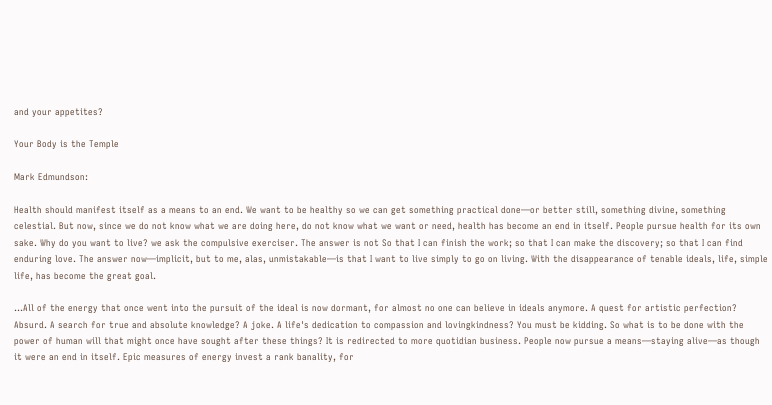and your appetites?

Your Body is the Temple

Mark Edmundson:

Health should manifest itself as a means to an end. We want to be healthy so we can get something practical done—or better still, something divine, something celestial. But now, since we do not know what we are doing here, do not know what we want or need, health has become an end in itself. People pursue health for its own sake. Why do you want to live? we ask the compulsive exerciser. The answer is not So that I can finish the work; so that I can make the discovery; so that I can find enduring love. The answer now—implicit, but to me, alas, unmistakable—is that I want to live simply to go on living. With the disappearance of tenable ideals, life, simple life, has become the great goal.

...All of the energy that once went into the pursuit of the ideal is now dormant, for almost no one can believe in ideals anymore. A quest for artistic perfection? Absurd. A search for true and absolute knowledge? A joke. A life's dedication to compassion and lovingkindness? You must be kidding. So what is to be done with the power of human will that might once have sought after these things? It is redirected to more quotidian business. People now pursue a means—staying alive—as though it were an end in itself. Epic measures of energy invest a rank banality, for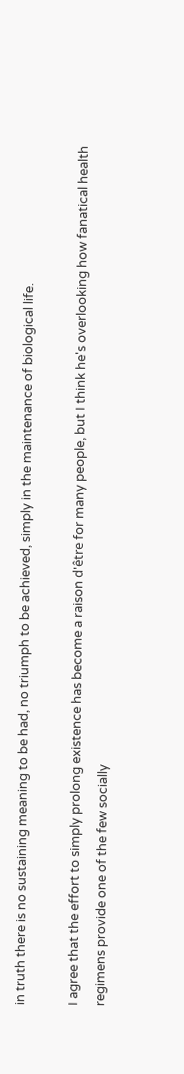in truth there is no sustaining meaning to be had, no triumph to be achieved, simply in the maintenance of biological life.

I agree that the effort to simply prolong existence has become a raison d'être for many people, but I think he's overlooking how fanatical health regimens provide one of the few socially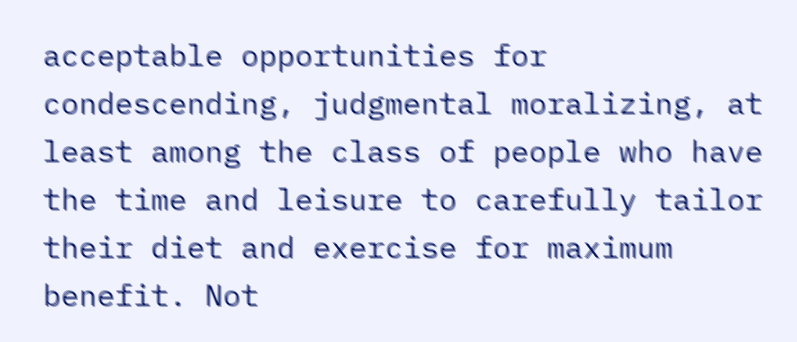acceptable opportunities for condescending, judgmental moralizing, at least among the class of people who have the time and leisure to carefully tailor their diet and exercise for maximum benefit. Not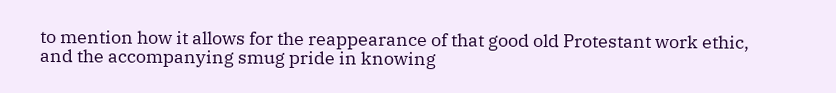to mention how it allows for the reappearance of that good old Protestant work ethic, and the accompanying smug pride in knowing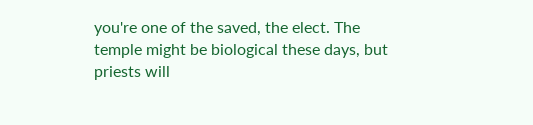you're one of the saved, the elect. The temple might be biological these days, but priests will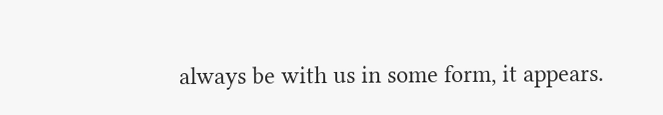always be with us in some form, it appears.